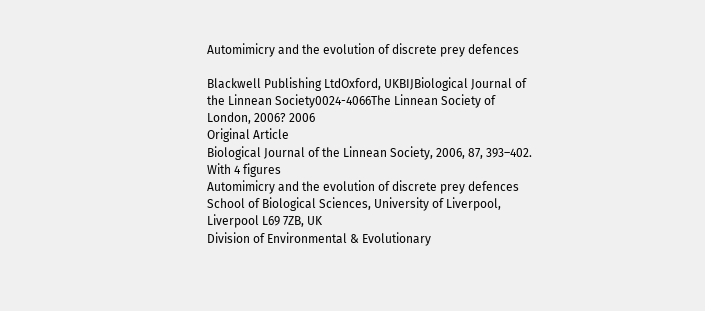Automimicry and the evolution of discrete prey defences

Blackwell Publishing LtdOxford, UKBIJBiological Journal of the Linnean Society0024-4066The Linnean Society of London, 2006? 2006
Original Article
Biological Journal of the Linnean Society, 2006, 87, 393–402. With 4 figures
Automimicry and the evolution of discrete prey defences
School of Biological Sciences, University of Liverpool, Liverpool L69 7ZB, UK
Division of Environmental & Evolutionary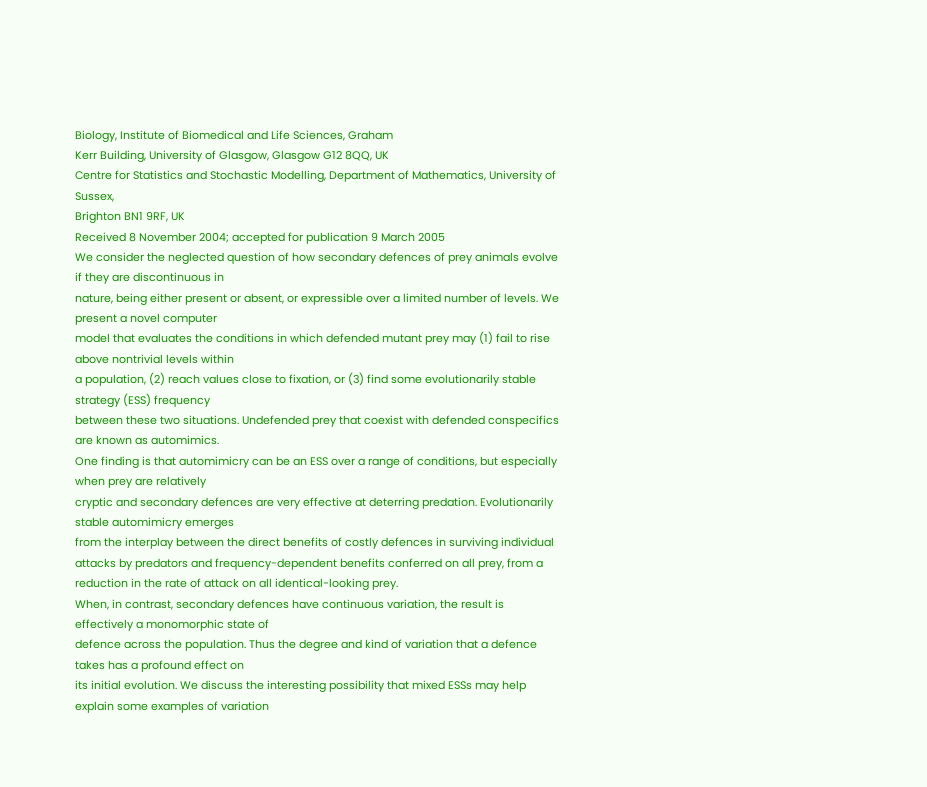Biology, Institute of Biomedical and Life Sciences, Graham
Kerr Building, University of Glasgow, Glasgow G12 8QQ, UK
Centre for Statistics and Stochastic Modelling, Department of Mathematics, University of Sussex,
Brighton BN1 9RF, UK
Received 8 November 2004; accepted for publication 9 March 2005
We consider the neglected question of how secondary defences of prey animals evolve if they are discontinuous in
nature, being either present or absent, or expressible over a limited number of levels. We present a novel computer
model that evaluates the conditions in which defended mutant prey may (1) fail to rise above nontrivial levels within
a population, (2) reach values close to fixation, or (3) find some evolutionarily stable strategy (ESS) frequency
between these two situations. Undefended prey that coexist with defended conspecifics are known as automimics.
One finding is that automimicry can be an ESS over a range of conditions, but especially when prey are relatively
cryptic and secondary defences are very effective at deterring predation. Evolutionarily stable automimicry emerges
from the interplay between the direct benefits of costly defences in surviving individual attacks by predators and frequency-dependent benefits conferred on all prey, from a reduction in the rate of attack on all identical-looking prey.
When, in contrast, secondary defences have continuous variation, the result is effectively a monomorphic state of
defence across the population. Thus the degree and kind of variation that a defence takes has a profound effect on
its initial evolution. We discuss the interesting possibility that mixed ESSs may help explain some examples of variation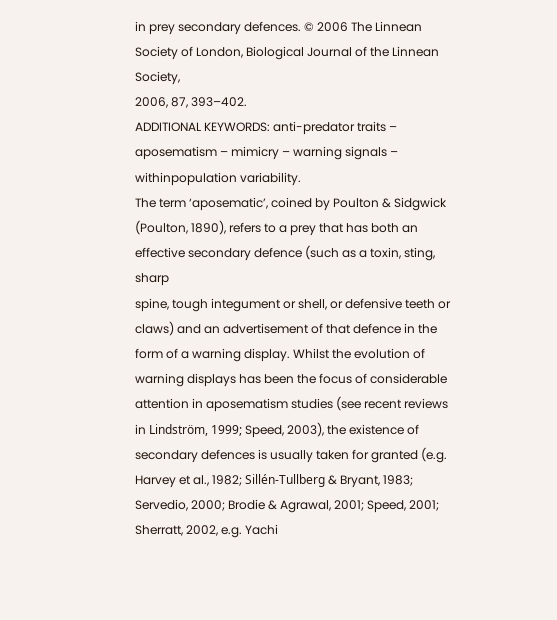in prey secondary defences. © 2006 The Linnean Society of London, Biological Journal of the Linnean Society,
2006, 87, 393–402.
ADDITIONAL KEYWORDS: anti-predator traits – aposematism – mimicry – warning signals – withinpopulation variability.
The term ‘aposematic’, coined by Poulton & Sidgwick
(Poulton, 1890), refers to a prey that has both an effective secondary defence (such as a toxin, sting, sharp
spine, tough integument or shell, or defensive teeth or
claws) and an advertisement of that defence in the
form of a warning display. Whilst the evolution of
warning displays has been the focus of considerable
attention in aposematism studies (see recent reviews
in Lindström, 1999; Speed, 2003), the existence of
secondary defences is usually taken for granted (e.g.
Harvey et al., 1982; Sillén-Tullberg & Bryant, 1983;
Servedio, 2000; Brodie & Agrawal, 2001; Speed, 2001;
Sherratt, 2002, e.g. Yachi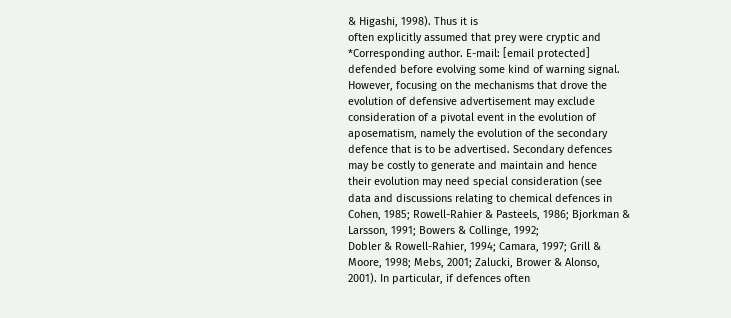& Higashi, 1998). Thus it is
often explicitly assumed that prey were cryptic and
*Corresponding author. E-mail: [email protected]
defended before evolving some kind of warning signal.
However, focusing on the mechanisms that drove the
evolution of defensive advertisement may exclude
consideration of a pivotal event in the evolution of
aposematism, namely the evolution of the secondary
defence that is to be advertised. Secondary defences
may be costly to generate and maintain and hence
their evolution may need special consideration (see
data and discussions relating to chemical defences in
Cohen, 1985; Rowell-Rahier & Pasteels, 1986; Bjorkman & Larsson, 1991; Bowers & Collinge, 1992;
Dobler & Rowell-Rahier, 1994; Camara, 1997; Grill &
Moore, 1998; Mebs, 2001; Zalucki, Brower & Alonso,
2001). In particular, if defences often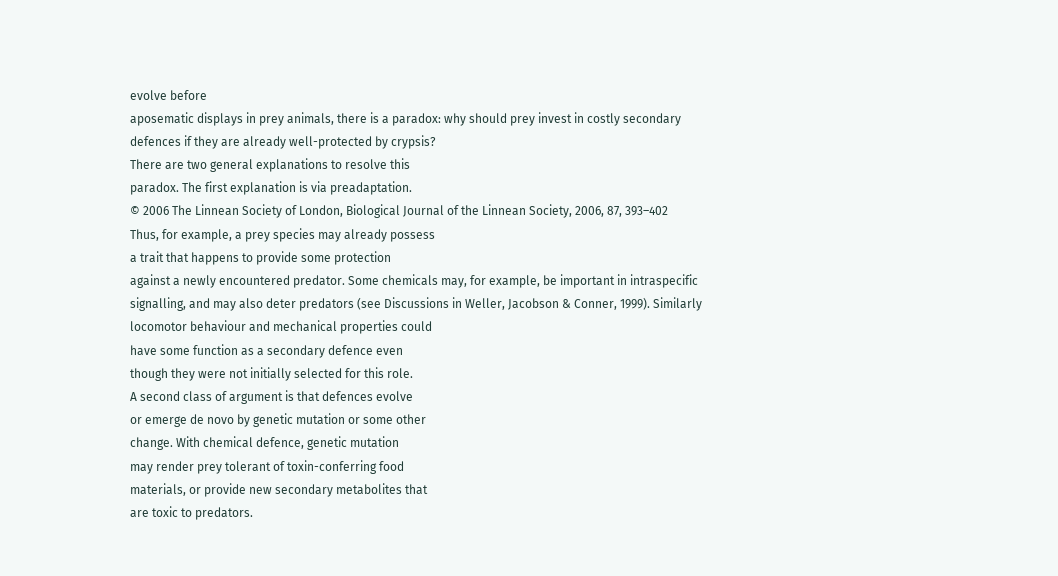evolve before
aposematic displays in prey animals, there is a paradox: why should prey invest in costly secondary
defences if they are already well-protected by crypsis?
There are two general explanations to resolve this
paradox. The first explanation is via preadaptation.
© 2006 The Linnean Society of London, Biological Journal of the Linnean Society, 2006, 87, 393–402
Thus, for example, a prey species may already possess
a trait that happens to provide some protection
against a newly encountered predator. Some chemicals may, for example, be important in intraspecific
signalling, and may also deter predators (see Discussions in Weller, Jacobson & Conner, 1999). Similarly
locomotor behaviour and mechanical properties could
have some function as a secondary defence even
though they were not initially selected for this role.
A second class of argument is that defences evolve
or emerge de novo by genetic mutation or some other
change. With chemical defence, genetic mutation
may render prey tolerant of toxin-conferring food
materials, or provide new secondary metabolites that
are toxic to predators.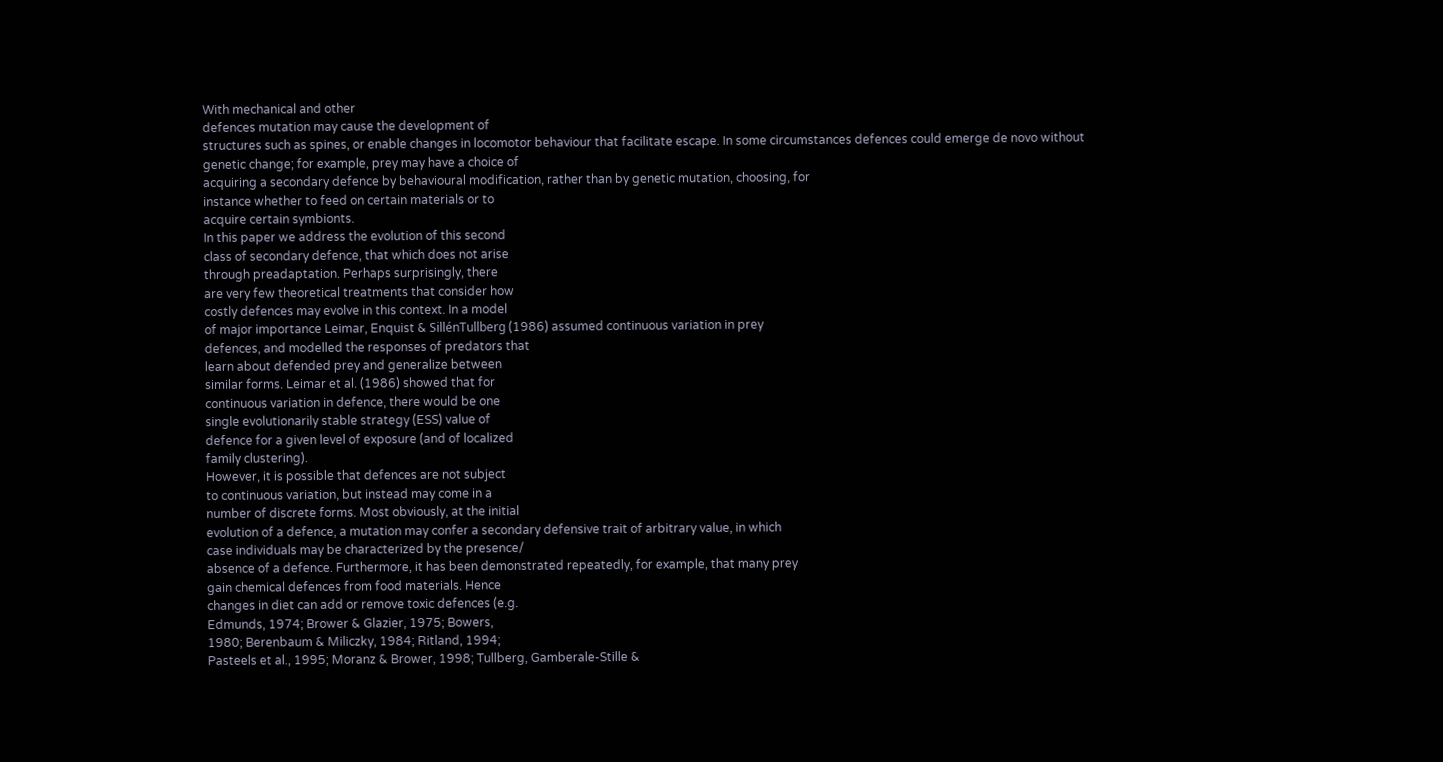With mechanical and other
defences mutation may cause the development of
structures such as spines, or enable changes in locomotor behaviour that facilitate escape. In some circumstances defences could emerge de novo without
genetic change; for example, prey may have a choice of
acquiring a secondary defence by behavioural modification, rather than by genetic mutation, choosing, for
instance whether to feed on certain materials or to
acquire certain symbionts.
In this paper we address the evolution of this second
class of secondary defence, that which does not arise
through preadaptation. Perhaps surprisingly, there
are very few theoretical treatments that consider how
costly defences may evolve in this context. In a model
of major importance Leimar, Enquist & SillénTullberg (1986) assumed continuous variation in prey
defences, and modelled the responses of predators that
learn about defended prey and generalize between
similar forms. Leimar et al. (1986) showed that for
continuous variation in defence, there would be one
single evolutionarily stable strategy (ESS) value of
defence for a given level of exposure (and of localized
family clustering).
However, it is possible that defences are not subject
to continuous variation, but instead may come in a
number of discrete forms. Most obviously, at the initial
evolution of a defence, a mutation may confer a secondary defensive trait of arbitrary value, in which
case individuals may be characterized by the presence/
absence of a defence. Furthermore, it has been demonstrated repeatedly, for example, that many prey
gain chemical defences from food materials. Hence
changes in diet can add or remove toxic defences (e.g.
Edmunds, 1974; Brower & Glazier, 1975; Bowers,
1980; Berenbaum & Miliczky, 1984; Ritland, 1994;
Pasteels et al., 1995; Moranz & Brower, 1998; Tullberg, Gamberale-Stille &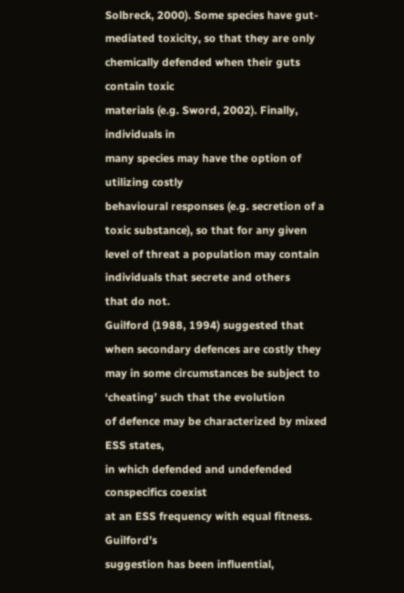Solbreck, 2000). Some species have gut-mediated toxicity, so that they are only
chemically defended when their guts contain toxic
materials (e.g. Sword, 2002). Finally, individuals in
many species may have the option of utilizing costly
behavioural responses (e.g. secretion of a toxic substance), so that for any given level of threat a population may contain individuals that secrete and others
that do not.
Guilford (1988, 1994) suggested that when secondary defences are costly they may in some circumstances be subject to ‘cheating’ such that the evolution
of defence may be characterized by mixed ESS states,
in which defended and undefended conspecifics coexist
at an ESS frequency with equal fitness. Guilford’s
suggestion has been influential,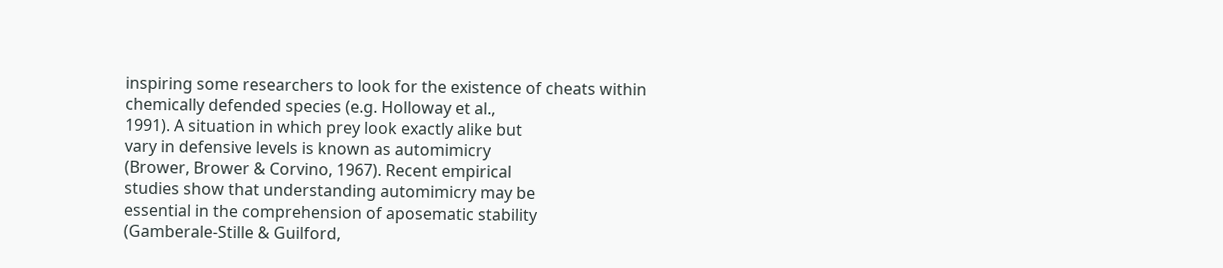inspiring some researchers to look for the existence of cheats within
chemically defended species (e.g. Holloway et al.,
1991). A situation in which prey look exactly alike but
vary in defensive levels is known as automimicry
(Brower, Brower & Corvino, 1967). Recent empirical
studies show that understanding automimicry may be
essential in the comprehension of aposematic stability
(Gamberale-Stille & Guilford,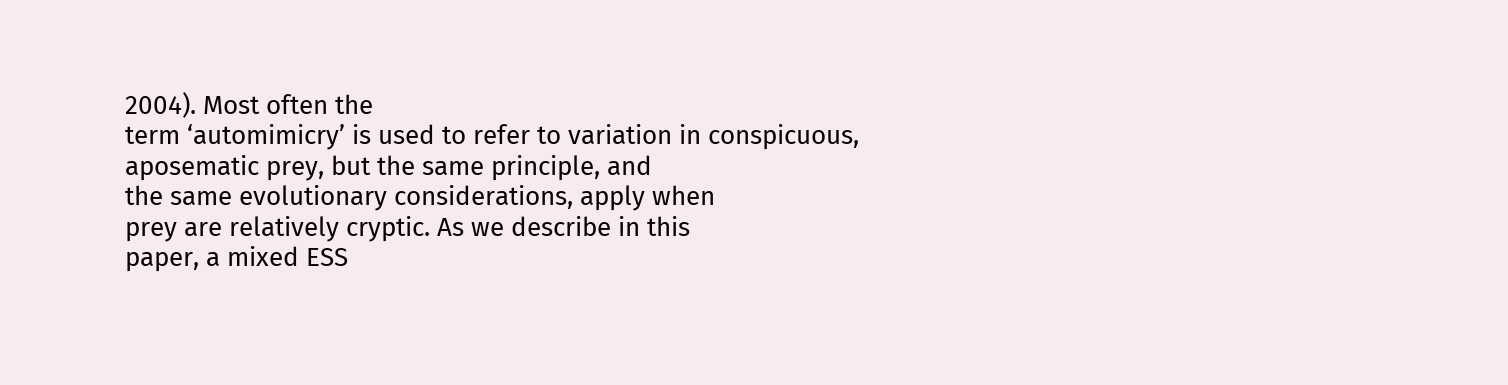2004). Most often the
term ‘automimicry’ is used to refer to variation in conspicuous, aposematic prey, but the same principle, and
the same evolutionary considerations, apply when
prey are relatively cryptic. As we describe in this
paper, a mixed ESS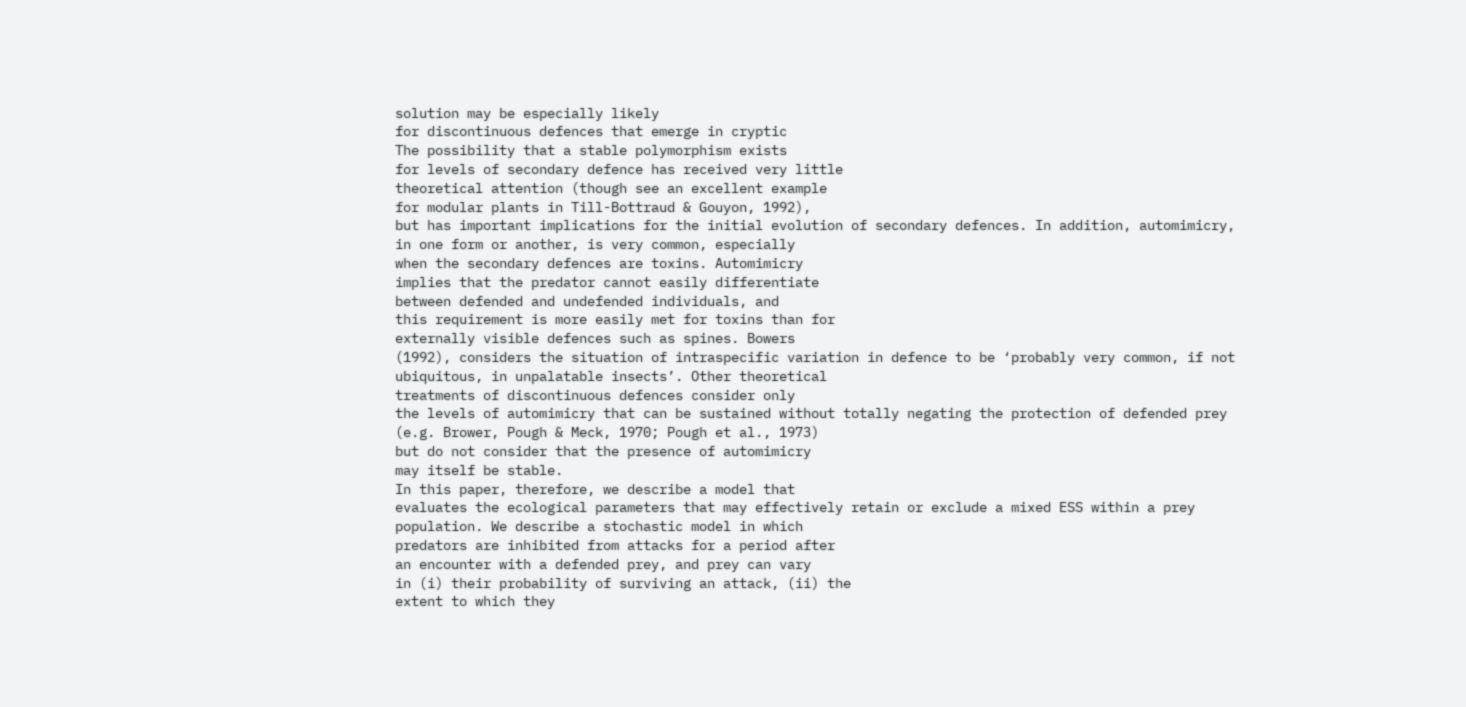solution may be especially likely
for discontinuous defences that emerge in cryptic
The possibility that a stable polymorphism exists
for levels of secondary defence has received very little
theoretical attention (though see an excellent example
for modular plants in Till-Bottraud & Gouyon, 1992),
but has important implications for the initial evolution of secondary defences. In addition, automimicry,
in one form or another, is very common, especially
when the secondary defences are toxins. Automimicry
implies that the predator cannot easily differentiate
between defended and undefended individuals, and
this requirement is more easily met for toxins than for
externally visible defences such as spines. Bowers
(1992), considers the situation of intraspecific variation in defence to be ‘probably very common, if not
ubiquitous, in unpalatable insects’. Other theoretical
treatments of discontinuous defences consider only
the levels of automimicry that can be sustained without totally negating the protection of defended prey
(e.g. Brower, Pough & Meck, 1970; Pough et al., 1973)
but do not consider that the presence of automimicry
may itself be stable.
In this paper, therefore, we describe a model that
evaluates the ecological parameters that may effectively retain or exclude a mixed ESS within a prey
population. We describe a stochastic model in which
predators are inhibited from attacks for a period after
an encounter with a defended prey, and prey can vary
in (i) their probability of surviving an attack, (ii) the
extent to which they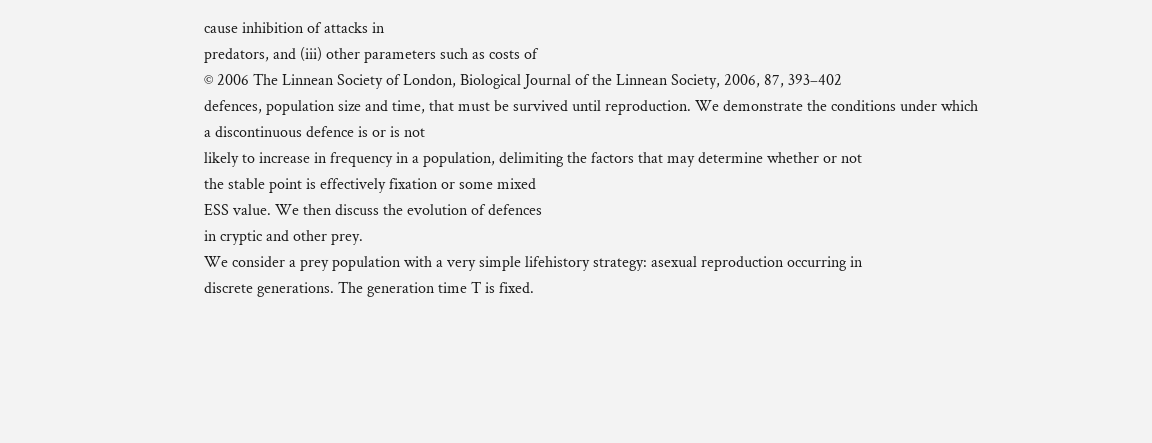cause inhibition of attacks in
predators, and (iii) other parameters such as costs of
© 2006 The Linnean Society of London, Biological Journal of the Linnean Society, 2006, 87, 393–402
defences, population size and time, that must be survived until reproduction. We demonstrate the conditions under which a discontinuous defence is or is not
likely to increase in frequency in a population, delimiting the factors that may determine whether or not
the stable point is effectively fixation or some mixed
ESS value. We then discuss the evolution of defences
in cryptic and other prey.
We consider a prey population with a very simple lifehistory strategy: asexual reproduction occurring in
discrete generations. The generation time T is fixed.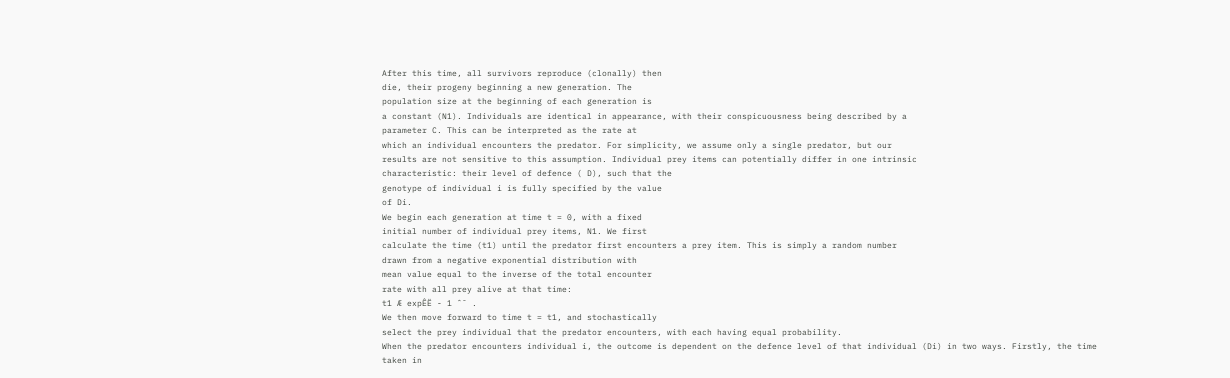After this time, all survivors reproduce (clonally) then
die, their progeny beginning a new generation. The
population size at the beginning of each generation is
a constant (N1). Individuals are identical in appearance, with their conspicuousness being described by a
parameter C. This can be interpreted as the rate at
which an individual encounters the predator. For simplicity, we assume only a single predator, but our
results are not sensitive to this assumption. Individual prey items can potentially differ in one intrinsic
characteristic: their level of defence ( D), such that the
genotype of individual i is fully specified by the value
of Di.
We begin each generation at time t = 0, with a fixed
initial number of individual prey items, N1. We first
calculate the time (t1) until the predator first encounters a prey item. This is simply a random number
drawn from a negative exponential distribution with
mean value equal to the inverse of the total encounter
rate with all prey alive at that time:
t1 Æ expÊË - 1 ˆ¯ .
We then move forward to time t = t1, and stochastically
select the prey individual that the predator encounters, with each having equal probability.
When the predator encounters individual i, the outcome is dependent on the defence level of that individual (Di) in two ways. Firstly, the time taken in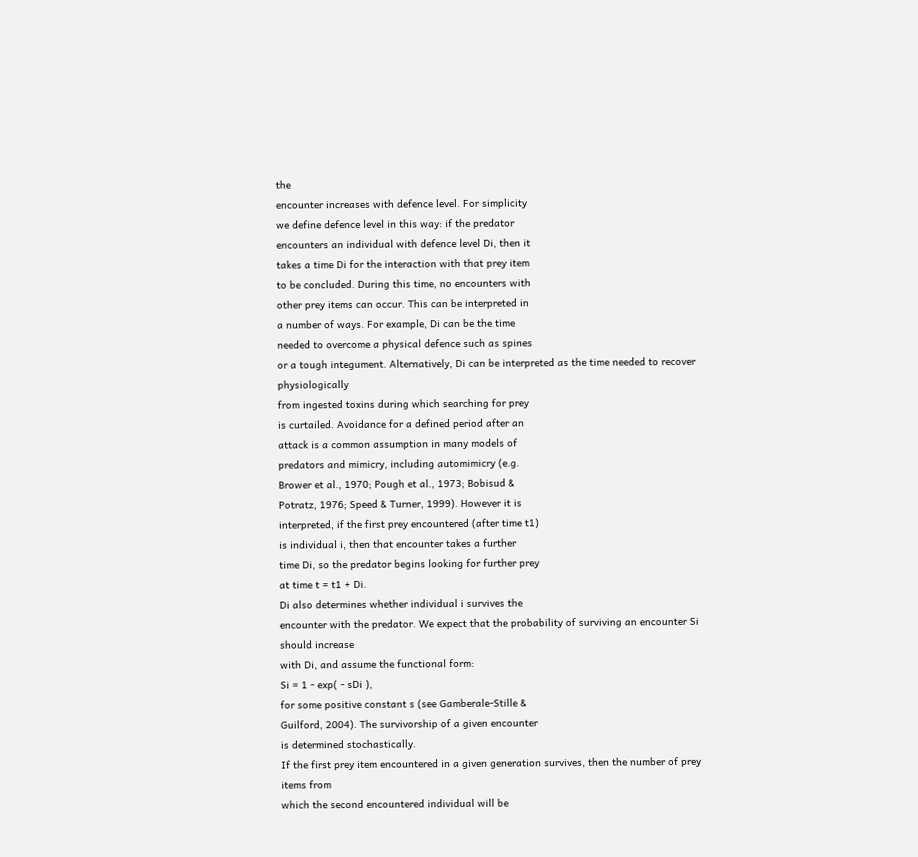the
encounter increases with defence level. For simplicity
we define defence level in this way: if the predator
encounters an individual with defence level Di, then it
takes a time Di for the interaction with that prey item
to be concluded. During this time, no encounters with
other prey items can occur. This can be interpreted in
a number of ways. For example, Di can be the time
needed to overcome a physical defence such as spines
or a tough integument. Alternatively, Di can be interpreted as the time needed to recover physiologically
from ingested toxins during which searching for prey
is curtailed. Avoidance for a defined period after an
attack is a common assumption in many models of
predators and mimicry, including automimicry (e.g.
Brower et al., 1970; Pough et al., 1973; Bobisud &
Potratz, 1976; Speed & Turner, 1999). However it is
interpreted, if the first prey encountered (after time t1)
is individual i, then that encounter takes a further
time Di, so the predator begins looking for further prey
at time t = t1 + Di.
Di also determines whether individual i survives the
encounter with the predator. We expect that the probability of surviving an encounter Si should increase
with Di, and assume the functional form:
Si = 1 - exp( - sDi ),
for some positive constant s (see Gamberale-Stille &
Guilford, 2004). The survivorship of a given encounter
is determined stochastically.
If the first prey item encountered in a given generation survives, then the number of prey items from
which the second encountered individual will be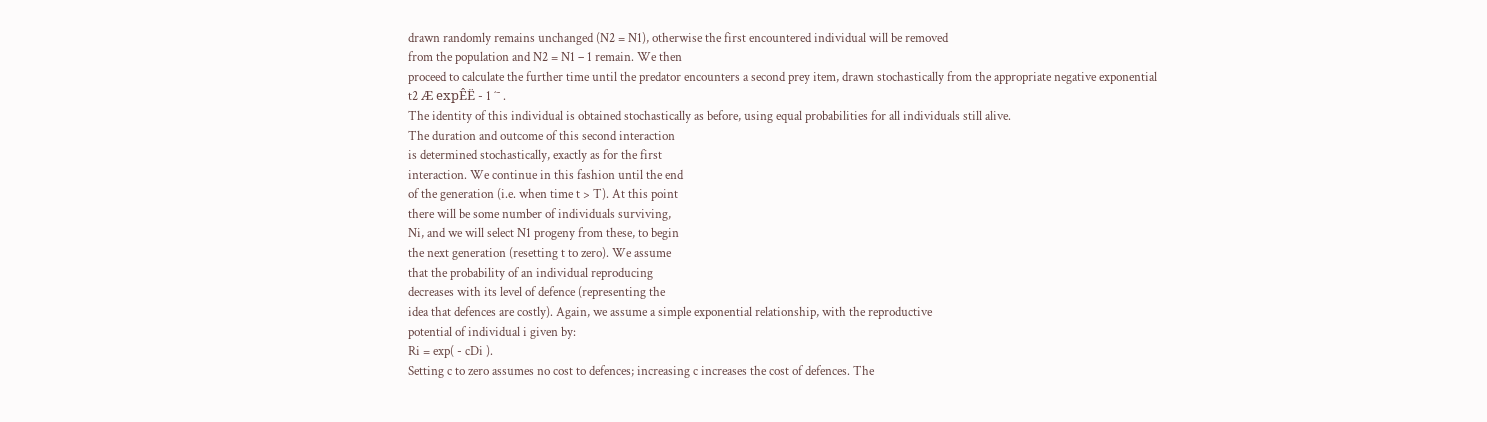drawn randomly remains unchanged (N2 = N1), otherwise the first encountered individual will be removed
from the population and N2 = N1 – 1 remain. We then
proceed to calculate the further time until the predator encounters a second prey item, drawn stochastically from the appropriate negative exponential
t2 Æ expÊË - 1 ˆ¯ .
The identity of this individual is obtained stochastically as before, using equal probabilities for all individuals still alive.
The duration and outcome of this second interaction
is determined stochastically, exactly as for the first
interaction. We continue in this fashion until the end
of the generation (i.e. when time t > T). At this point
there will be some number of individuals surviving,
Ni, and we will select N1 progeny from these, to begin
the next generation (resetting t to zero). We assume
that the probability of an individual reproducing
decreases with its level of defence (representing the
idea that defences are costly). Again, we assume a simple exponential relationship, with the reproductive
potential of individual i given by:
Ri = exp( - cDi ).
Setting c to zero assumes no cost to defences; increasing c increases the cost of defences. The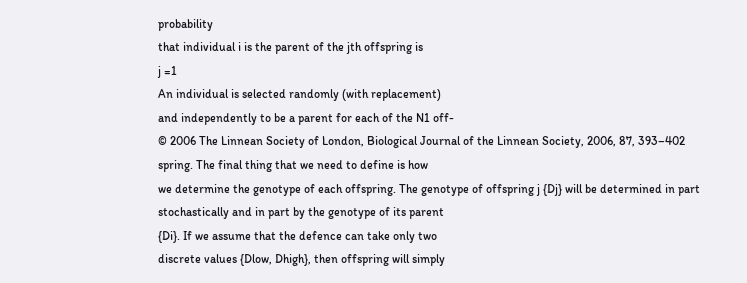probability
that individual i is the parent of the jth offspring is
j =1
An individual is selected randomly (with replacement)
and independently to be a parent for each of the N1 off-
© 2006 The Linnean Society of London, Biological Journal of the Linnean Society, 2006, 87, 393–402
spring. The final thing that we need to define is how
we determine the genotype of each offspring. The genotype of offspring j {Dj} will be determined in part stochastically and in part by the genotype of its parent
{Di}. If we assume that the defence can take only two
discrete values {Dlow, Dhigh}, then offspring will simply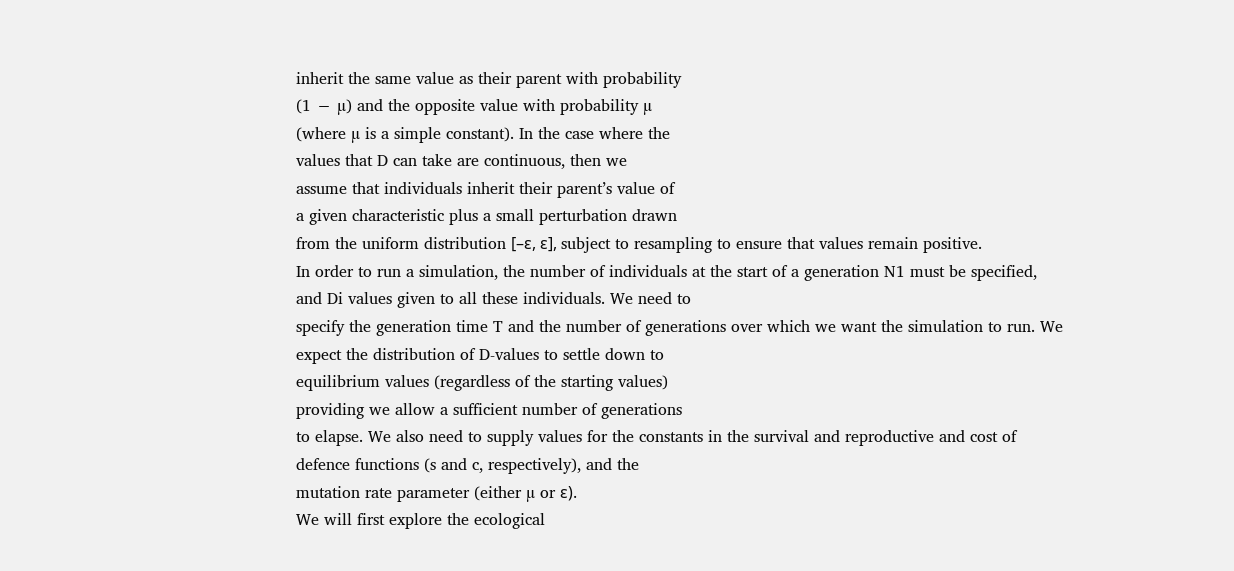inherit the same value as their parent with probability
(1 − µ) and the opposite value with probability µ
(where µ is a simple constant). In the case where the
values that D can take are continuous, then we
assume that individuals inherit their parent’s value of
a given characteristic plus a small perturbation drawn
from the uniform distribution [–ε, ε], subject to resampling to ensure that values remain positive.
In order to run a simulation, the number of individuals at the start of a generation N1 must be specified,
and Di values given to all these individuals. We need to
specify the generation time T and the number of generations over which we want the simulation to run. We
expect the distribution of D-values to settle down to
equilibrium values (regardless of the starting values)
providing we allow a sufficient number of generations
to elapse. We also need to supply values for the constants in the survival and reproductive and cost of
defence functions (s and c, respectively), and the
mutation rate parameter (either µ or ε).
We will first explore the ecological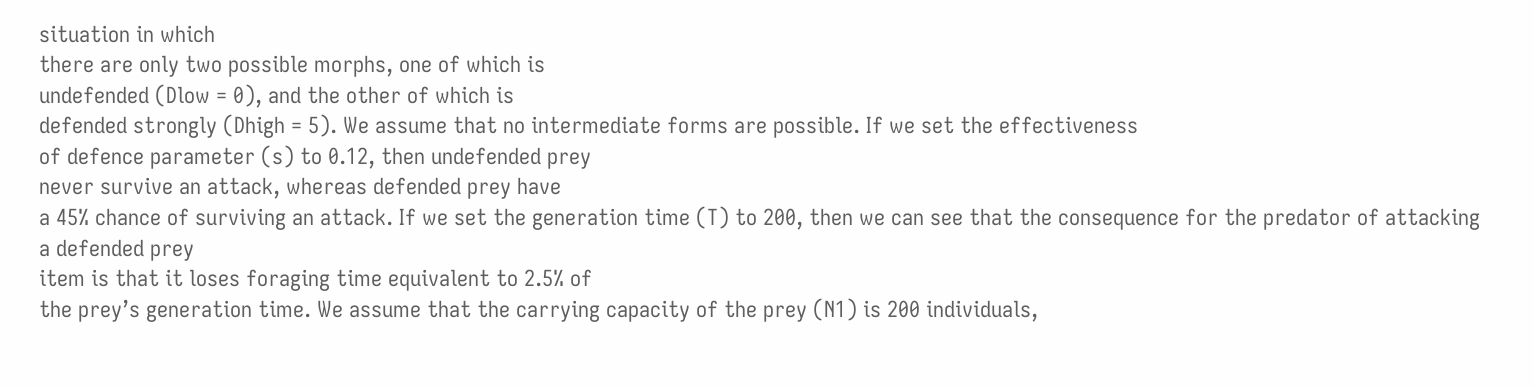situation in which
there are only two possible morphs, one of which is
undefended (Dlow = 0), and the other of which is
defended strongly (Dhigh = 5). We assume that no intermediate forms are possible. If we set the effectiveness
of defence parameter (s) to 0.12, then undefended prey
never survive an attack, whereas defended prey have
a 45% chance of surviving an attack. If we set the generation time (T) to 200, then we can see that the consequence for the predator of attacking a defended prey
item is that it loses foraging time equivalent to 2.5% of
the prey’s generation time. We assume that the carrying capacity of the prey (N1) is 200 individuals,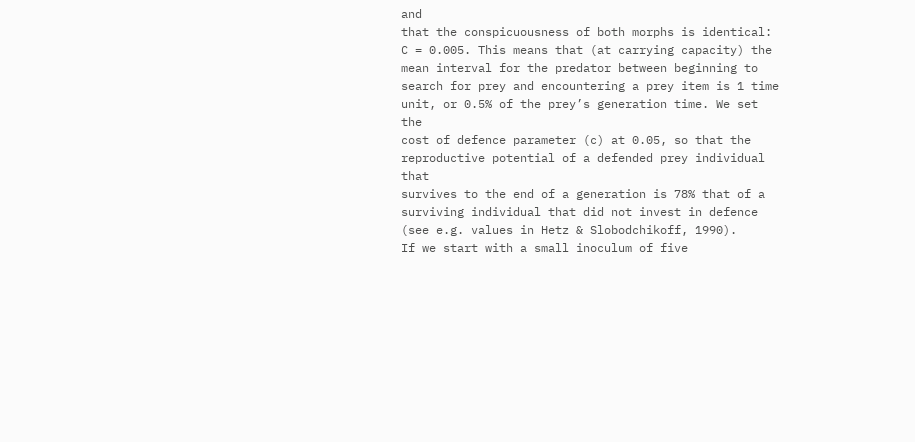and
that the conspicuousness of both morphs is identical:
C = 0.005. This means that (at carrying capacity) the
mean interval for the predator between beginning to
search for prey and encountering a prey item is 1 time
unit, or 0.5% of the prey’s generation time. We set the
cost of defence parameter (c) at 0.05, so that the reproductive potential of a defended prey individual that
survives to the end of a generation is 78% that of a
surviving individual that did not invest in defence
(see e.g. values in Hetz & Slobodchikoff, 1990).
If we start with a small inoculum of five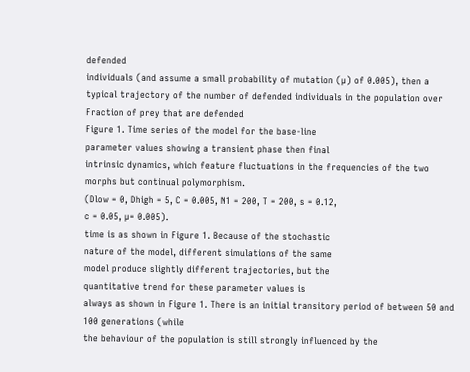defended
individuals (and assume a small probability of mutation (µ) of 0.005), then a typical trajectory of the number of defended individuals in the population over
Fraction of prey that are defended
Figure 1. Time series of the model for the base-line
parameter values showing a transient phase then final
intrinsic dynamics, which feature fluctuations in the frequencies of the two morphs but continual polymorphism.
(Dlow = 0, Dhigh = 5, C = 0.005, N1 = 200, T = 200, s = 0.12,
c = 0.05, µ= 0.005).
time is as shown in Figure 1. Because of the stochastic
nature of the model, different simulations of the same
model produce slightly different trajectories, but the
quantitative trend for these parameter values is
always as shown in Figure 1. There is an initial transitory period of between 50 and 100 generations (while
the behaviour of the population is still strongly influenced by the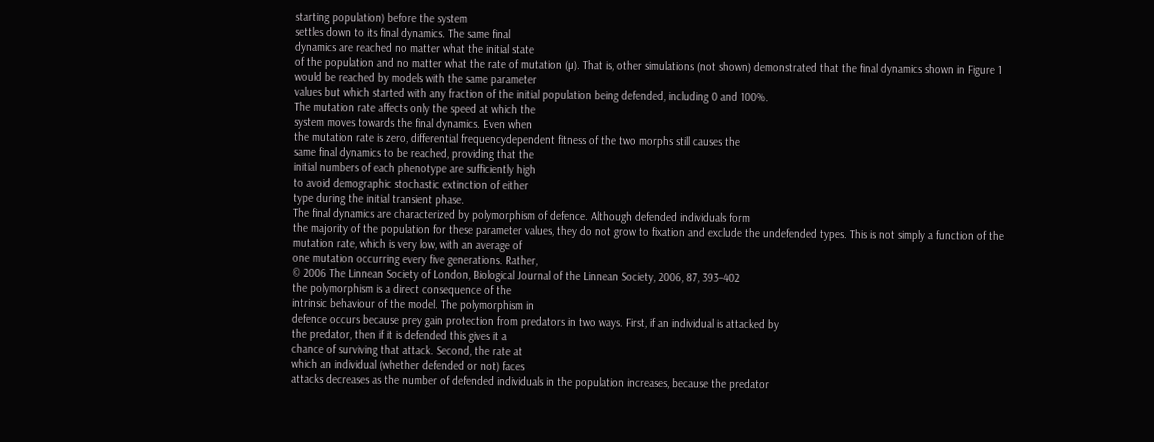starting population) before the system
settles down to its final dynamics. The same final
dynamics are reached no matter what the initial state
of the population and no matter what the rate of mutation (µ). That is, other simulations (not shown) demonstrated that the final dynamics shown in Figure 1
would be reached by models with the same parameter
values but which started with any fraction of the initial population being defended, including 0 and 100%.
The mutation rate affects only the speed at which the
system moves towards the final dynamics. Even when
the mutation rate is zero, differential frequencydependent fitness of the two morphs still causes the
same final dynamics to be reached, providing that the
initial numbers of each phenotype are sufficiently high
to avoid demographic stochastic extinction of either
type during the initial transient phase.
The final dynamics are characterized by polymorphism of defence. Although defended individuals form
the majority of the population for these parameter values, they do not grow to fixation and exclude the undefended types. This is not simply a function of the
mutation rate, which is very low, with an average of
one mutation occurring every five generations. Rather,
© 2006 The Linnean Society of London, Biological Journal of the Linnean Society, 2006, 87, 393–402
the polymorphism is a direct consequence of the
intrinsic behaviour of the model. The polymorphism in
defence occurs because prey gain protection from predators in two ways. First, if an individual is attacked by
the predator, then if it is defended this gives it a
chance of surviving that attack. Second, the rate at
which an individual (whether defended or not) faces
attacks decreases as the number of defended individuals in the population increases, because the predator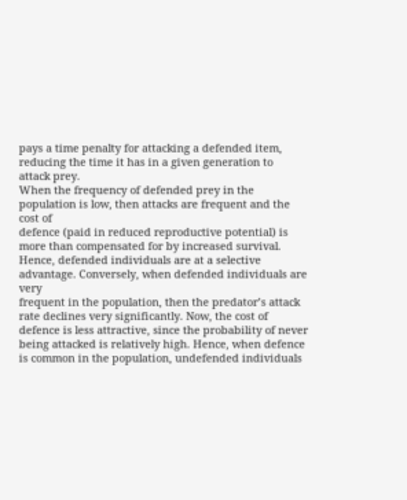pays a time penalty for attacking a defended item,
reducing the time it has in a given generation to
attack prey.
When the frequency of defended prey in the population is low, then attacks are frequent and the cost of
defence (paid in reduced reproductive potential) is
more than compensated for by increased survival.
Hence, defended individuals are at a selective advantage. Conversely, when defended individuals are very
frequent in the population, then the predator’s attack
rate declines very significantly. Now, the cost of
defence is less attractive, since the probability of never
being attacked is relatively high. Hence, when defence
is common in the population, undefended individuals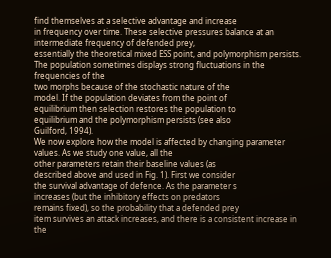find themselves at a selective advantage and increase
in frequency over time. These selective pressures balance at an intermediate frequency of defended prey,
essentially the theoretical mixed ESS point, and polymorphism persists. The population sometimes displays strong fluctuations in the frequencies of the
two morphs because of the stochastic nature of the
model. If the population deviates from the point of
equilibrium then selection restores the population to
equilibrium and the polymorphism persists (see also
Guilford, 1994).
We now explore how the model is affected by changing parameter values. As we study one value, all the
other parameters retain their baseline values (as
described above and used in Fig. 1). First we consider
the survival advantage of defence. As the parameter s
increases (but the inhibitory effects on predators
remains fixed), so the probability that a defended prey
item survives an attack increases, and there is a consistent increase in the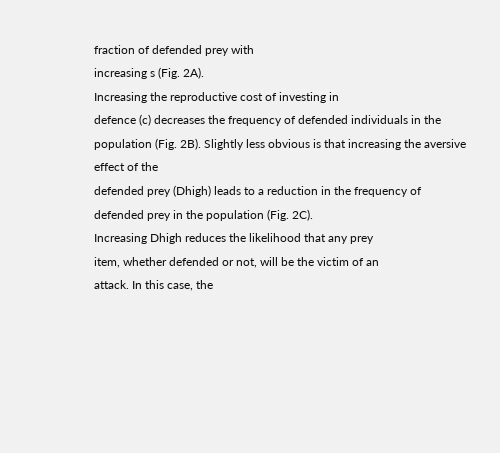fraction of defended prey with
increasing s (Fig. 2A).
Increasing the reproductive cost of investing in
defence (c) decreases the frequency of defended individuals in the population (Fig. 2B). Slightly less obvious is that increasing the aversive effect of the
defended prey (Dhigh) leads to a reduction in the frequency of defended prey in the population (Fig. 2C).
Increasing Dhigh reduces the likelihood that any prey
item, whether defended or not, will be the victim of an
attack. In this case, the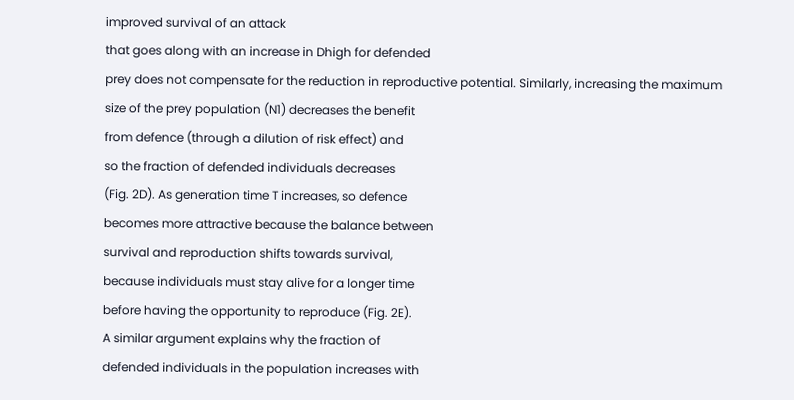improved survival of an attack
that goes along with an increase in Dhigh for defended
prey does not compensate for the reduction in reproductive potential. Similarly, increasing the maximum
size of the prey population (N1) decreases the benefit
from defence (through a dilution of risk effect) and
so the fraction of defended individuals decreases
(Fig. 2D). As generation time T increases, so defence
becomes more attractive because the balance between
survival and reproduction shifts towards survival,
because individuals must stay alive for a longer time
before having the opportunity to reproduce (Fig. 2E).
A similar argument explains why the fraction of
defended individuals in the population increases with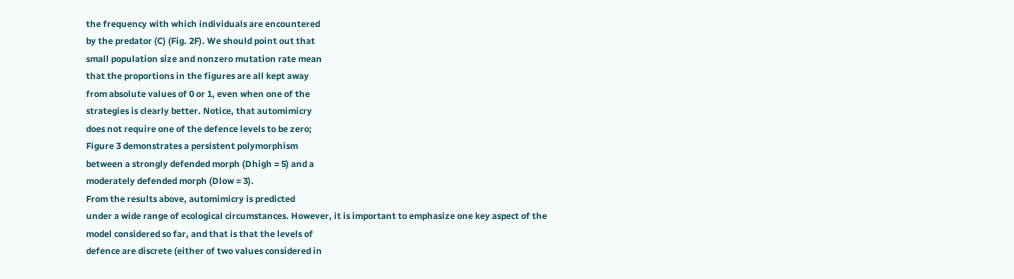the frequency with which individuals are encountered
by the predator (C) (Fig. 2F). We should point out that
small population size and nonzero mutation rate mean
that the proportions in the figures are all kept away
from absolute values of 0 or 1, even when one of the
strategies is clearly better. Notice, that automimicry
does not require one of the defence levels to be zero;
Figure 3 demonstrates a persistent polymorphism
between a strongly defended morph (Dhigh = 5) and a
moderately defended morph (Dlow = 3).
From the results above, automimicry is predicted
under a wide range of ecological circumstances. However, it is important to emphasize one key aspect of the
model considered so far, and that is that the levels of
defence are discrete (either of two values considered in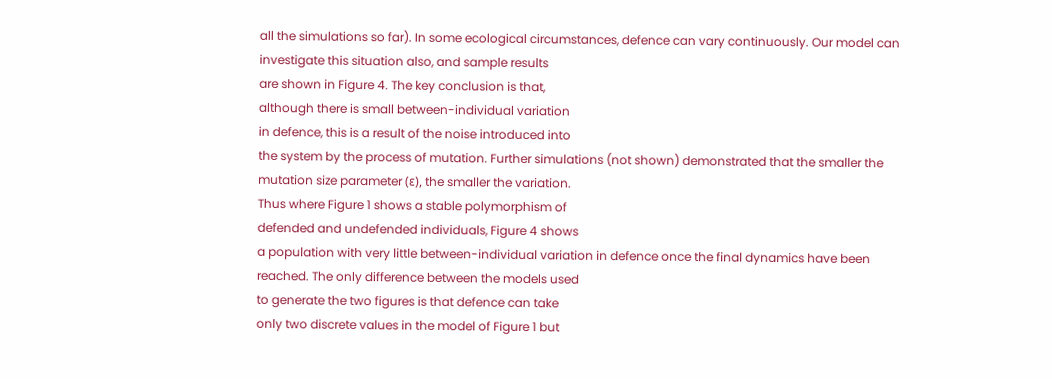all the simulations so far). In some ecological circumstances, defence can vary continuously. Our model can
investigate this situation also, and sample results
are shown in Figure 4. The key conclusion is that,
although there is small between-individual variation
in defence, this is a result of the noise introduced into
the system by the process of mutation. Further simulations (not shown) demonstrated that the smaller the
mutation size parameter (ε), the smaller the variation.
Thus where Figure 1 shows a stable polymorphism of
defended and undefended individuals, Figure 4 shows
a population with very little between-individual variation in defence once the final dynamics have been
reached. The only difference between the models used
to generate the two figures is that defence can take
only two discrete values in the model of Figure 1 but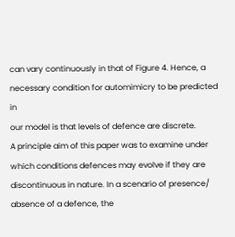can vary continuously in that of Figure 4. Hence, a
necessary condition for automimicry to be predicted in
our model is that levels of defence are discrete.
A principle aim of this paper was to examine under
which conditions defences may evolve if they are
discontinuous in nature. In a scenario of presence/
absence of a defence, the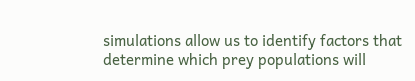simulations allow us to identify factors that determine which prey populations will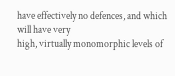have effectively no defences, and which will have very
high, virtually monomorphic levels of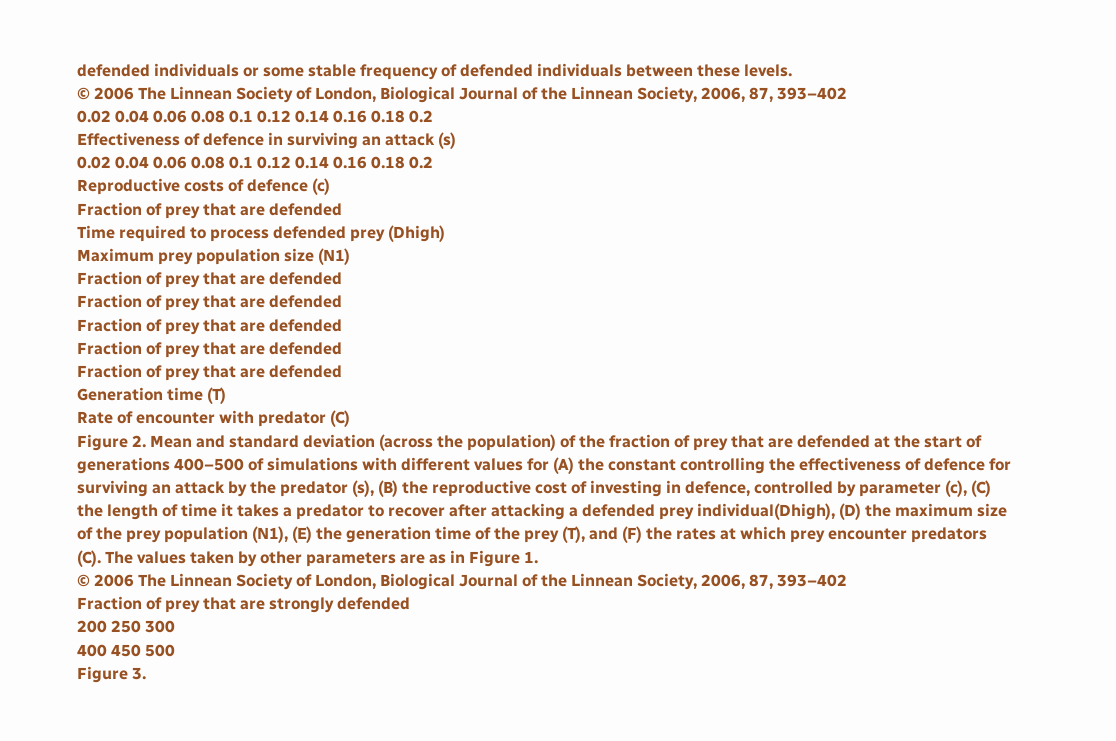defended individuals or some stable frequency of defended individuals between these levels.
© 2006 The Linnean Society of London, Biological Journal of the Linnean Society, 2006, 87, 393–402
0.02 0.04 0.06 0.08 0.1 0.12 0.14 0.16 0.18 0.2
Effectiveness of defence in surviving an attack (s)
0.02 0.04 0.06 0.08 0.1 0.12 0.14 0.16 0.18 0.2
Reproductive costs of defence (c)
Fraction of prey that are defended
Time required to process defended prey (Dhigh)
Maximum prey population size (N1)
Fraction of prey that are defended
Fraction of prey that are defended
Fraction of prey that are defended
Fraction of prey that are defended
Fraction of prey that are defended
Generation time (T)
Rate of encounter with predator (C)
Figure 2. Mean and standard deviation (across the population) of the fraction of prey that are defended at the start of
generations 400–500 of simulations with different values for (A) the constant controlling the effectiveness of defence for
surviving an attack by the predator (s), (B) the reproductive cost of investing in defence, controlled by parameter (c), (C)
the length of time it takes a predator to recover after attacking a defended prey individual(Dhigh), (D) the maximum size
of the prey population (N1), (E) the generation time of the prey (T), and (F) the rates at which prey encounter predators
(C). The values taken by other parameters are as in Figure 1.
© 2006 The Linnean Society of London, Biological Journal of the Linnean Society, 2006, 87, 393–402
Fraction of prey that are strongly defended
200 250 300
400 450 500
Figure 3.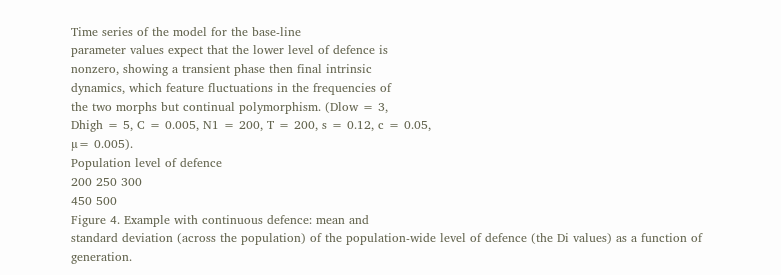Time series of the model for the base-line
parameter values expect that the lower level of defence is
nonzero, showing a transient phase then final intrinsic
dynamics, which feature fluctuations in the frequencies of
the two morphs but continual polymorphism. (Dlow = 3,
Dhigh = 5, C = 0.005, N1 = 200, T = 200, s = 0.12, c = 0.05,
µ= 0.005).
Population level of defence
200 250 300
450 500
Figure 4. Example with continuous defence: mean and
standard deviation (across the population) of the population-wide level of defence (the Di values) as a function of
generation.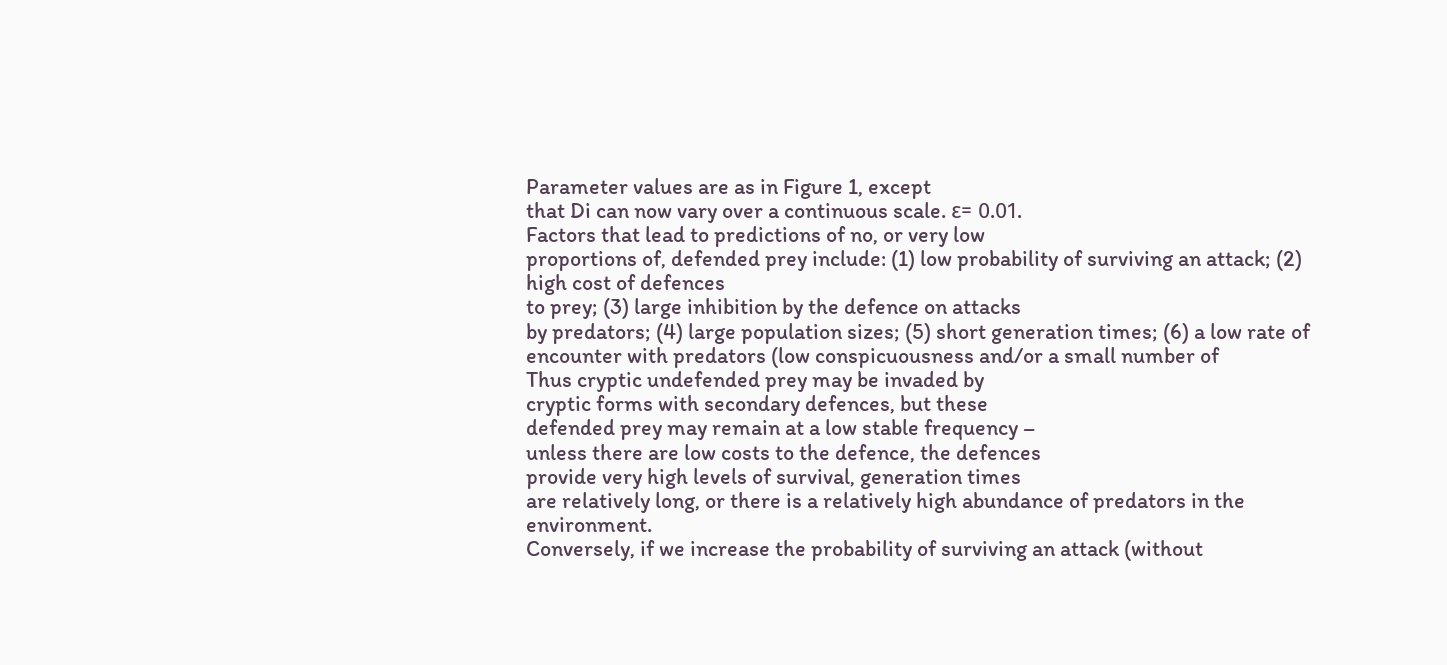Parameter values are as in Figure 1, except
that Di can now vary over a continuous scale. ε= 0.01.
Factors that lead to predictions of no, or very low
proportions of, defended prey include: (1) low probability of surviving an attack; (2) high cost of defences
to prey; (3) large inhibition by the defence on attacks
by predators; (4) large population sizes; (5) short generation times; (6) a low rate of encounter with predators (low conspicuousness and/or a small number of
Thus cryptic undefended prey may be invaded by
cryptic forms with secondary defences, but these
defended prey may remain at a low stable frequency –
unless there are low costs to the defence, the defences
provide very high levels of survival, generation times
are relatively long, or there is a relatively high abundance of predators in the environment.
Conversely, if we increase the probability of surviving an attack (without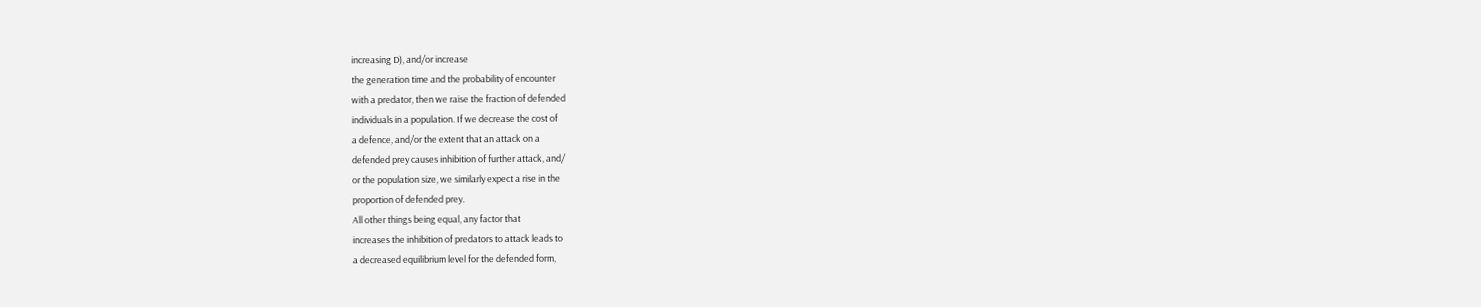increasing D), and/or increase
the generation time and the probability of encounter
with a predator, then we raise the fraction of defended
individuals in a population. If we decrease the cost of
a defence, and/or the extent that an attack on a
defended prey causes inhibition of further attack, and/
or the population size, we similarly expect a rise in the
proportion of defended prey.
All other things being equal, any factor that
increases the inhibition of predators to attack leads to
a decreased equilibrium level for the defended form,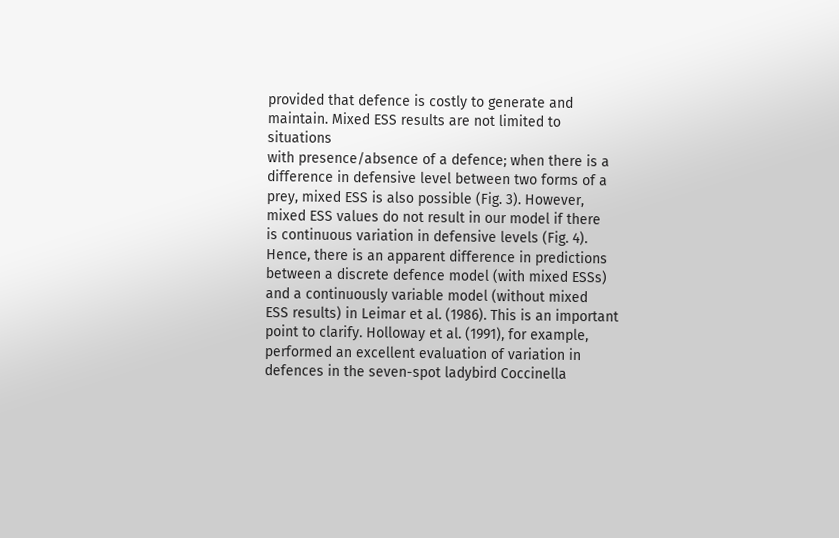provided that defence is costly to generate and maintain. Mixed ESS results are not limited to situations
with presence/absence of a defence; when there is a
difference in defensive level between two forms of a
prey, mixed ESS is also possible (Fig. 3). However,
mixed ESS values do not result in our model if there
is continuous variation in defensive levels (Fig. 4).
Hence, there is an apparent difference in predictions
between a discrete defence model (with mixed ESSs)
and a continuously variable model (without mixed
ESS results) in Leimar et al. (1986). This is an important point to clarify. Holloway et al. (1991), for example, performed an excellent evaluation of variation in
defences in the seven-spot ladybird Coccinella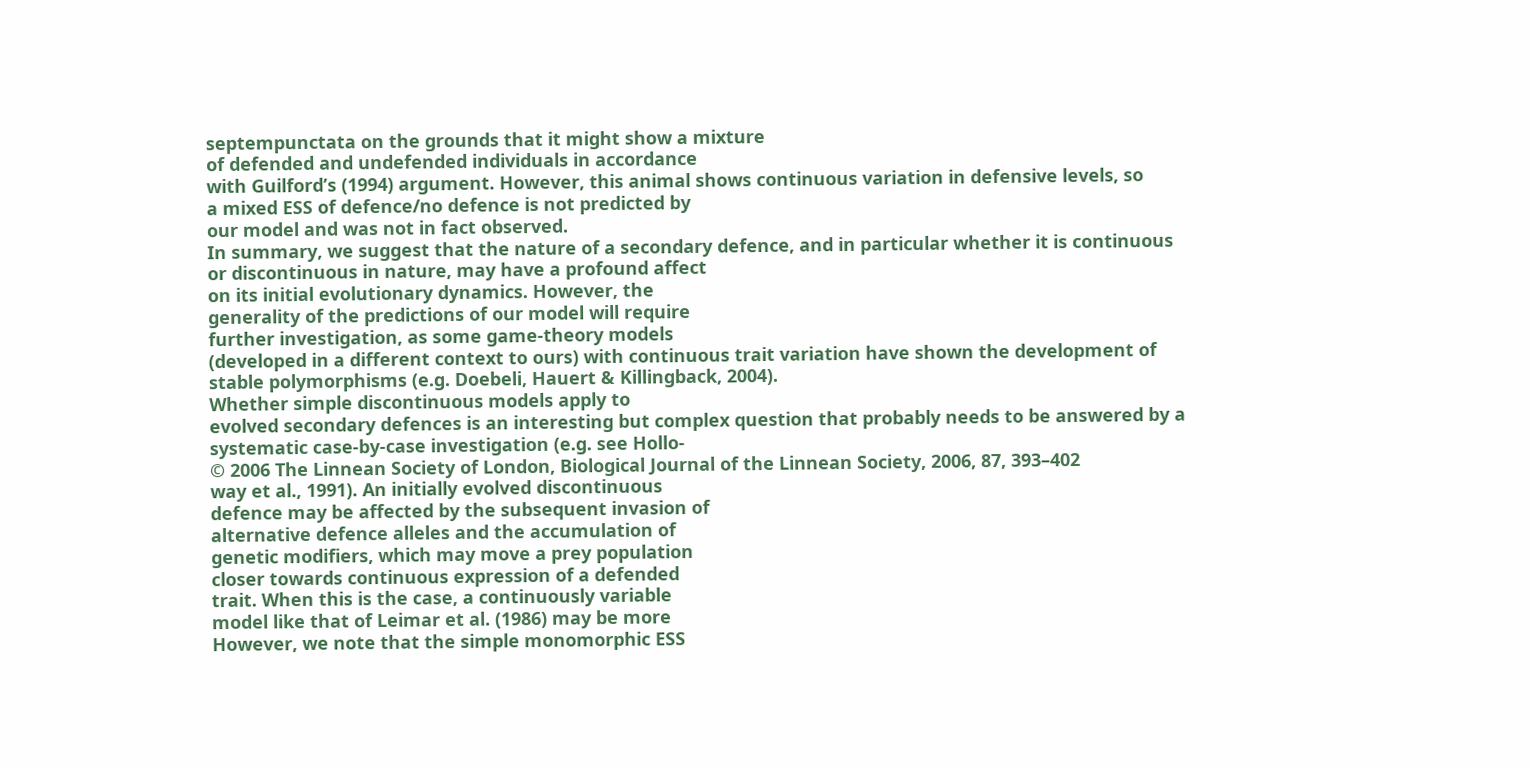septempunctata on the grounds that it might show a mixture
of defended and undefended individuals in accordance
with Guilford’s (1994) argument. However, this animal shows continuous variation in defensive levels, so
a mixed ESS of defence/no defence is not predicted by
our model and was not in fact observed.
In summary, we suggest that the nature of a secondary defence, and in particular whether it is continuous
or discontinuous in nature, may have a profound affect
on its initial evolutionary dynamics. However, the
generality of the predictions of our model will require
further investigation, as some game-theory models
(developed in a different context to ours) with continuous trait variation have shown the development of
stable polymorphisms (e.g. Doebeli, Hauert & Killingback, 2004).
Whether simple discontinuous models apply to
evolved secondary defences is an interesting but complex question that probably needs to be answered by a
systematic case-by-case investigation (e.g. see Hollo-
© 2006 The Linnean Society of London, Biological Journal of the Linnean Society, 2006, 87, 393–402
way et al., 1991). An initially evolved discontinuous
defence may be affected by the subsequent invasion of
alternative defence alleles and the accumulation of
genetic modifiers, which may move a prey population
closer towards continuous expression of a defended
trait. When this is the case, a continuously variable
model like that of Leimar et al. (1986) may be more
However, we note that the simple monomorphic ESS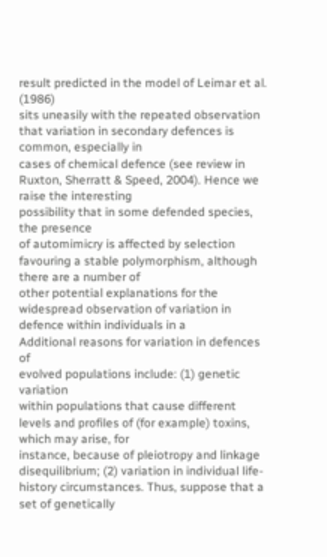result predicted in the model of Leimar et al. (1986)
sits uneasily with the repeated observation that variation in secondary defences is common, especially in
cases of chemical defence (see review in Ruxton, Sherratt & Speed, 2004). Hence we raise the interesting
possibility that in some defended species, the presence
of automimicry is affected by selection favouring a stable polymorphism, although there are a number of
other potential explanations for the widespread observation of variation in defence within individuals in a
Additional reasons for variation in defences of
evolved populations include: (1) genetic variation
within populations that cause different levels and profiles of (for example) toxins, which may arise, for
instance, because of pleiotropy and linkage disequilibrium; (2) variation in individual life-history circumstances. Thus, suppose that a set of genetically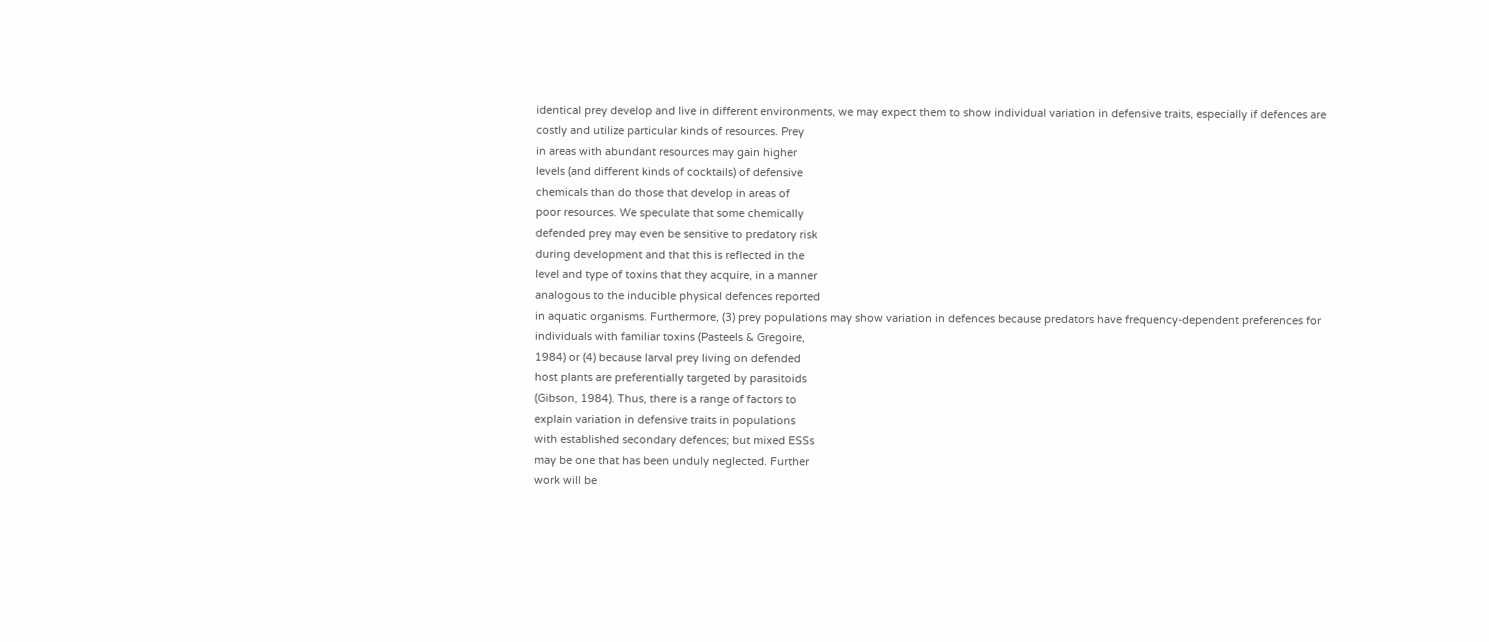identical prey develop and live in different environments, we may expect them to show individual variation in defensive traits, especially if defences are
costly and utilize particular kinds of resources. Prey
in areas with abundant resources may gain higher
levels (and different kinds of cocktails) of defensive
chemicals than do those that develop in areas of
poor resources. We speculate that some chemically
defended prey may even be sensitive to predatory risk
during development and that this is reflected in the
level and type of toxins that they acquire, in a manner
analogous to the inducible physical defences reported
in aquatic organisms. Furthermore, (3) prey populations may show variation in defences because predators have frequency-dependent preferences for
individuals with familiar toxins (Pasteels & Gregoire,
1984) or (4) because larval prey living on defended
host plants are preferentially targeted by parasitoids
(Gibson, 1984). Thus, there is a range of factors to
explain variation in defensive traits in populations
with established secondary defences; but mixed ESSs
may be one that has been unduly neglected. Further
work will be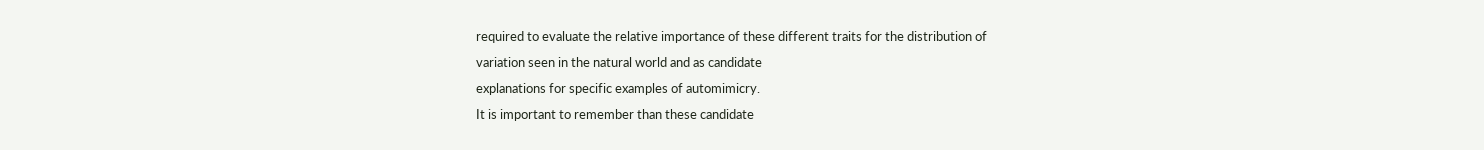required to evaluate the relative importance of these different traits for the distribution of
variation seen in the natural world and as candidate
explanations for specific examples of automimicry.
It is important to remember than these candidate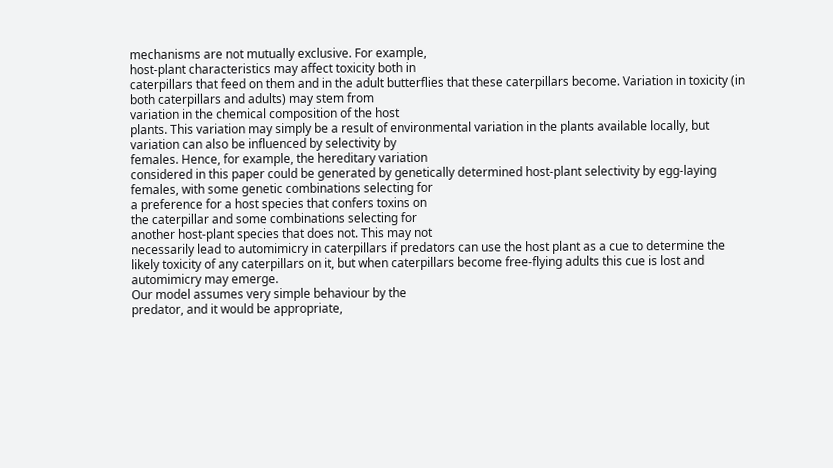mechanisms are not mutually exclusive. For example,
host-plant characteristics may affect toxicity both in
caterpillars that feed on them and in the adult butterflies that these caterpillars become. Variation in toxicity (in both caterpillars and adults) may stem from
variation in the chemical composition of the host
plants. This variation may simply be a result of environmental variation in the plants available locally, but
variation can also be influenced by selectivity by
females. Hence, for example, the hereditary variation
considered in this paper could be generated by genetically determined host-plant selectivity by egg-laying
females, with some genetic combinations selecting for
a preference for a host species that confers toxins on
the caterpillar and some combinations selecting for
another host-plant species that does not. This may not
necessarily lead to automimicry in caterpillars if predators can use the host plant as a cue to determine the
likely toxicity of any caterpillars on it, but when caterpillars become free-flying adults this cue is lost and
automimicry may emerge.
Our model assumes very simple behaviour by the
predator, and it would be appropriate,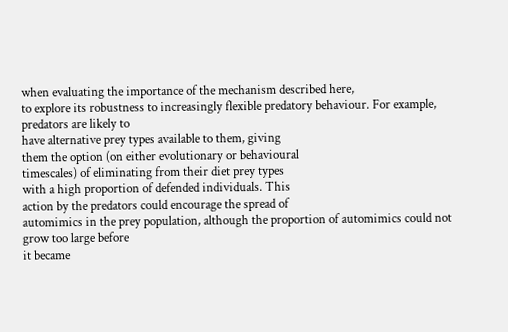when evaluating the importance of the mechanism described here,
to explore its robustness to increasingly flexible predatory behaviour. For example, predators are likely to
have alternative prey types available to them, giving
them the option (on either evolutionary or behavioural
timescales) of eliminating from their diet prey types
with a high proportion of defended individuals. This
action by the predators could encourage the spread of
automimics in the prey population, although the proportion of automimics could not grow too large before
it became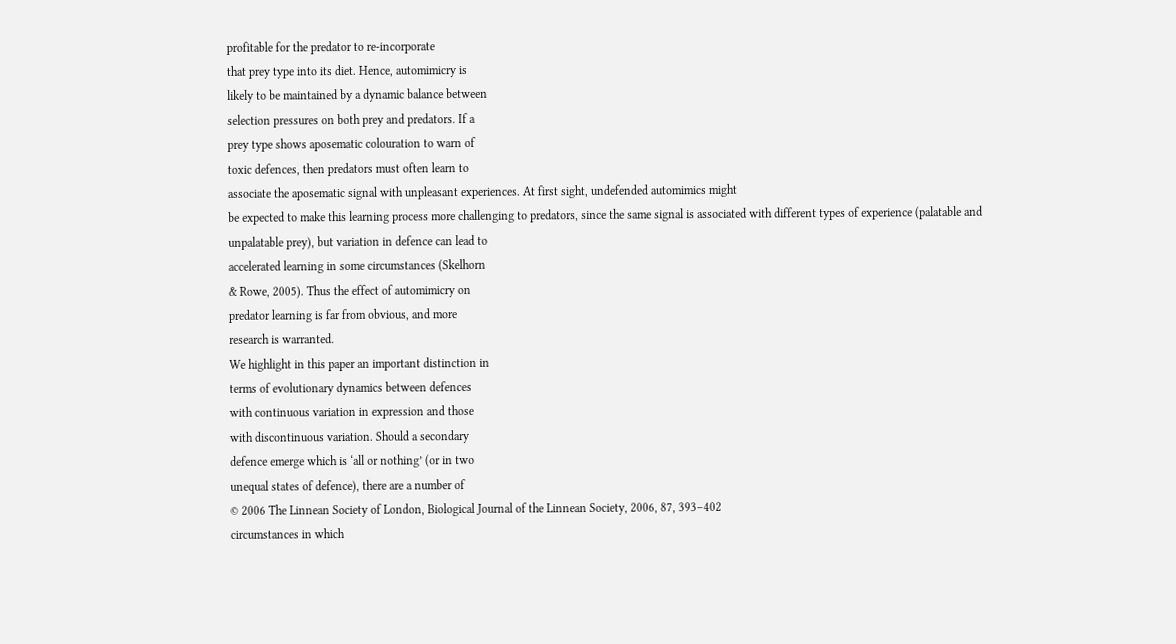profitable for the predator to re-incorporate
that prey type into its diet. Hence, automimicry is
likely to be maintained by a dynamic balance between
selection pressures on both prey and predators. If a
prey type shows aposematic colouration to warn of
toxic defences, then predators must often learn to
associate the aposematic signal with unpleasant experiences. At first sight, undefended automimics might
be expected to make this learning process more challenging to predators, since the same signal is associated with different types of experience (palatable and
unpalatable prey), but variation in defence can lead to
accelerated learning in some circumstances (Skelhorn
& Rowe, 2005). Thus the effect of automimicry on
predator learning is far from obvious, and more
research is warranted.
We highlight in this paper an important distinction in
terms of evolutionary dynamics between defences
with continuous variation in expression and those
with discontinuous variation. Should a secondary
defence emerge which is ‘all or nothing’ (or in two
unequal states of defence), there are a number of
© 2006 The Linnean Society of London, Biological Journal of the Linnean Society, 2006, 87, 393–402
circumstances in which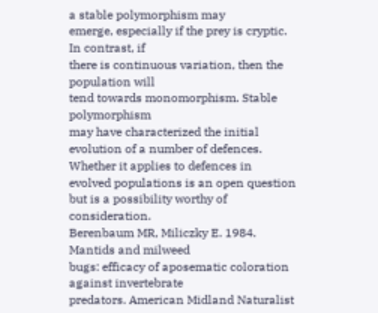a stable polymorphism may
emerge, especially if the prey is cryptic. In contrast, if
there is continuous variation, then the population will
tend towards monomorphism. Stable polymorphism
may have characterized the initial evolution of a number of defences. Whether it applies to defences in
evolved populations is an open question but is a possibility worthy of consideration.
Berenbaum MR, Miliczky E. 1984. Mantids and milweed
bugs: efficacy of aposematic coloration against invertebrate
predators. American Midland Naturalist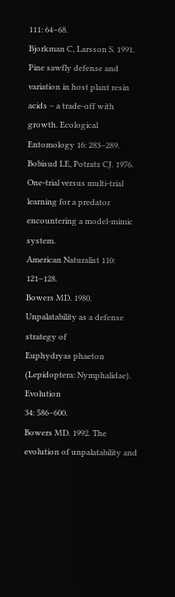111: 64–68.
Bjorkman C, Larsson S. 1991. Pine sawfly defense and variation in host plant resin acids – a trade-off with growth. Ecological Entomology 16: 283–289.
Bobisud LE, Potratz CJ. 1976. One-trial versus multi-trial
learning for a predator encountering a model-mimic system.
American Naturalist 110: 121–128.
Bowers MD. 1980. Unpalatability as a defense strategy of
Euphydryas phaeton (Lepidoptera: Nymphalidae). Evolution
34: 586–600.
Bowers MD. 1992. The evolution of unpalatability and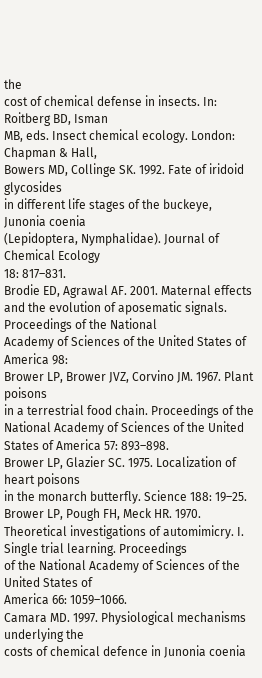the
cost of chemical defense in insects. In: Roitberg BD, Isman
MB, eds. Insect chemical ecology. London: Chapman & Hall,
Bowers MD, Collinge SK. 1992. Fate of iridoid glycosides
in different life stages of the buckeye, Junonia coenia
(Lepidoptera, Nymphalidae). Journal of Chemical Ecology
18: 817–831.
Brodie ED, Agrawal AF. 2001. Maternal effects and the evolution of aposematic signals. Proceedings of the National
Academy of Sciences of the United States of America 98:
Brower LP, Brower JVZ, Corvino JM. 1967. Plant poisons
in a terrestrial food chain. Proceedings of the National Academy of Sciences of the United States of America 57: 893–898.
Brower LP, Glazier SC. 1975. Localization of heart poisons
in the monarch butterfly. Science 188: 19–25.
Brower LP, Pough FH, Meck HR. 1970. Theoretical investigations of automimicry. I. Single trial learning. Proceedings
of the National Academy of Sciences of the United States of
America 66: 1059–1066.
Camara MD. 1997. Physiological mechanisms underlying the
costs of chemical defence in Junonia coenia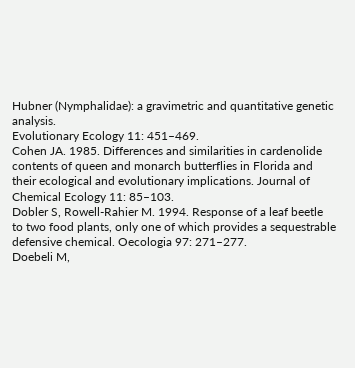Hubner (Nymphalidae): a gravimetric and quantitative genetic analysis.
Evolutionary Ecology 11: 451–469.
Cohen JA. 1985. Differences and similarities in cardenolide
contents of queen and monarch butterflies in Florida and
their ecological and evolutionary implications. Journal of
Chemical Ecology 11: 85–103.
Dobler S, Rowell-Rahier M. 1994. Response of a leaf beetle
to two food plants, only one of which provides a sequestrable
defensive chemical. Oecologia 97: 271–277.
Doebeli M,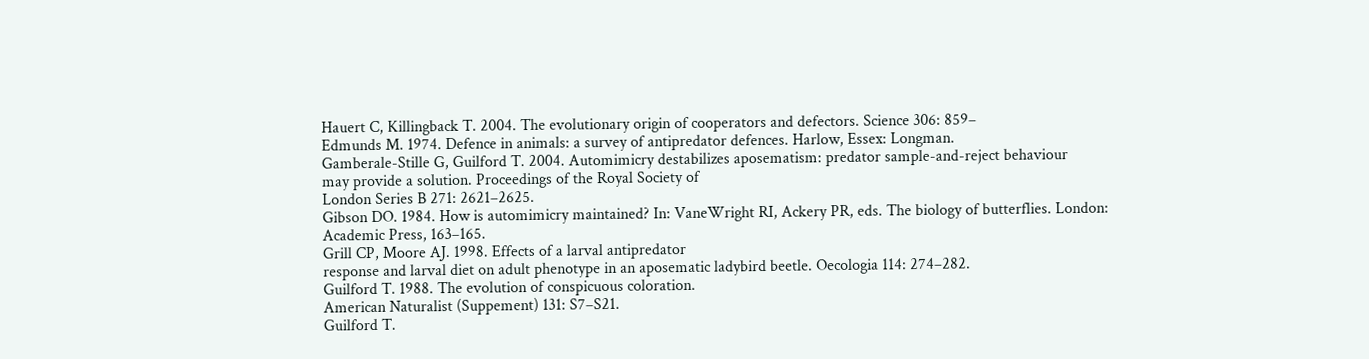Hauert C, Killingback T. 2004. The evolutionary origin of cooperators and defectors. Science 306: 859–
Edmunds M. 1974. Defence in animals: a survey of antipredator defences. Harlow, Essex: Longman.
Gamberale-Stille G, Guilford T. 2004. Automimicry destabilizes aposematism: predator sample-and-reject behaviour
may provide a solution. Proceedings of the Royal Society of
London Series B 271: 2621–2625.
Gibson DO. 1984. How is automimicry maintained? In: VaneWright RI, Ackery PR, eds. The biology of butterflies. London:
Academic Press, 163–165.
Grill CP, Moore AJ. 1998. Effects of a larval antipredator
response and larval diet on adult phenotype in an aposematic ladybird beetle. Oecologia 114: 274–282.
Guilford T. 1988. The evolution of conspicuous coloration.
American Naturalist (Suppement) 131: S7–S21.
Guilford T.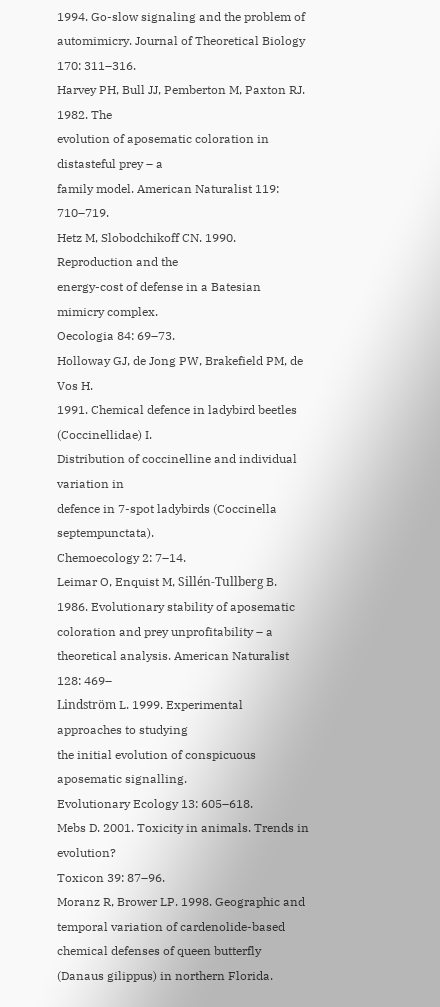1994. Go-slow signaling and the problem of automimicry. Journal of Theoretical Biology 170: 311–316.
Harvey PH, Bull JJ, Pemberton M, Paxton RJ. 1982. The
evolution of aposematic coloration in distasteful prey – a
family model. American Naturalist 119: 710–719.
Hetz M, Slobodchikoff CN. 1990. Reproduction and the
energy-cost of defense in a Batesian mimicry complex.
Oecologia 84: 69–73.
Holloway GJ, de Jong PW, Brakefield PM, de Vos H.
1991. Chemical defence in ladybird beetles (Coccinellidae) I.
Distribution of coccinelline and individual variation in
defence in 7-spot ladybirds (Coccinella septempunctata).
Chemoecology 2: 7–14.
Leimar O, Enquist M, Sillén-Tullberg B. 1986. Evolutionary stability of aposematic coloration and prey unprofitability – a theoretical analysis. American Naturalist 128: 469–
Lindström L. 1999. Experimental approaches to studying
the initial evolution of conspicuous aposematic signalling.
Evolutionary Ecology 13: 605–618.
Mebs D. 2001. Toxicity in animals. Trends in evolution?
Toxicon 39: 87–96.
Moranz R, Brower LP. 1998. Geographic and temporal variation of cardenolide-based chemical defenses of queen butterfly (Danaus gilippus) in northern Florida.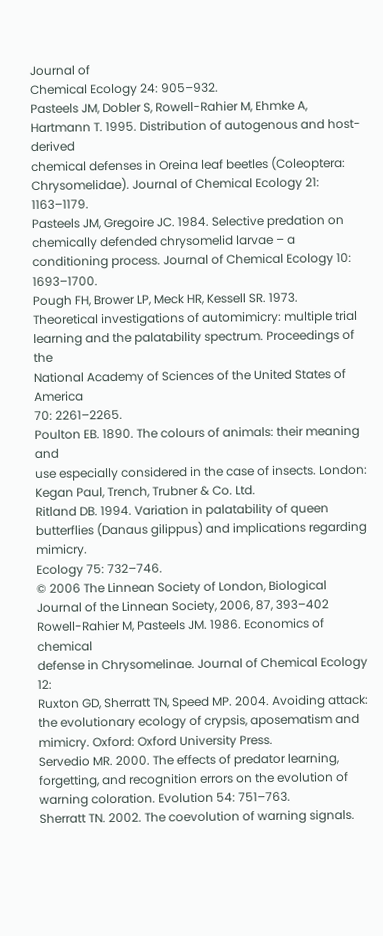Journal of
Chemical Ecology 24: 905–932.
Pasteels JM, Dobler S, Rowell-Rahier M, Ehmke A, Hartmann T. 1995. Distribution of autogenous and host-derived
chemical defenses in Oreina leaf beetles (Coleoptera: Chrysomelidae). Journal of Chemical Ecology 21: 1163–1179.
Pasteels JM, Gregoire JC. 1984. Selective predation on
chemically defended chrysomelid larvae – a conditioning process. Journal of Chemical Ecology 10: 1693–1700.
Pough FH, Brower LP, Meck HR, Kessell SR. 1973.
Theoretical investigations of automimicry: multiple trial
learning and the palatability spectrum. Proceedings of the
National Academy of Sciences of the United States of America
70: 2261–2265.
Poulton EB. 1890. The colours of animals: their meaning and
use especially considered in the case of insects. London:
Kegan Paul, Trench, Trubner & Co. Ltd.
Ritland DB. 1994. Variation in palatability of queen butterflies (Danaus gilippus) and implications regarding mimicry.
Ecology 75: 732–746.
© 2006 The Linnean Society of London, Biological Journal of the Linnean Society, 2006, 87, 393–402
Rowell-Rahier M, Pasteels JM. 1986. Economics of chemical
defense in Chrysomelinae. Journal of Chemical Ecology 12:
Ruxton GD, Sherratt TN, Speed MP. 2004. Avoiding attack:
the evolutionary ecology of crypsis, aposematism and mimicry. Oxford: Oxford University Press.
Servedio MR. 2000. The effects of predator learning, forgetting, and recognition errors on the evolution of warning coloration. Evolution 54: 751–763.
Sherratt TN. 2002. The coevolution of warning signals.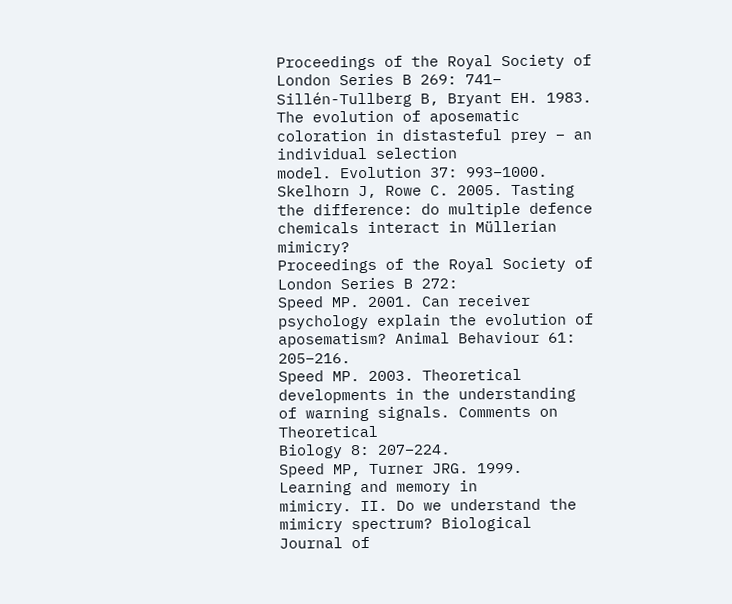Proceedings of the Royal Society of London Series B 269: 741–
Sillén-Tullberg B, Bryant EH. 1983. The evolution of aposematic coloration in distasteful prey – an individual selection
model. Evolution 37: 993–1000.
Skelhorn J, Rowe C. 2005. Tasting the difference: do multiple defence chemicals interact in Müllerian mimicry?
Proceedings of the Royal Society of London Series B 272:
Speed MP. 2001. Can receiver psychology explain the evolution of aposematism? Animal Behaviour 61: 205–216.
Speed MP. 2003. Theoretical developments in the understanding of warning signals. Comments on Theoretical
Biology 8: 207–224.
Speed MP, Turner JRG. 1999. Learning and memory in
mimicry. II. Do we understand the mimicry spectrum? Biological Journal of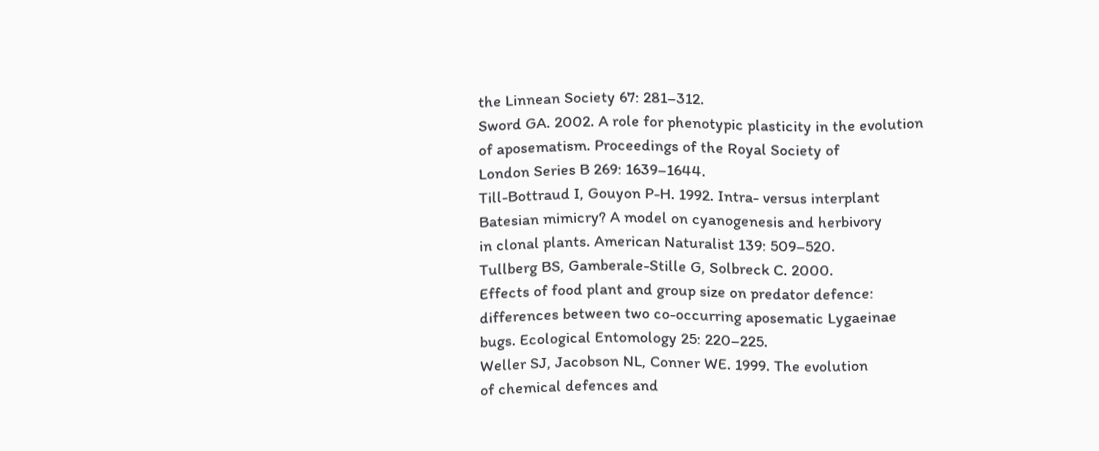the Linnean Society 67: 281–312.
Sword GA. 2002. A role for phenotypic plasticity in the evolution of aposematism. Proceedings of the Royal Society of
London Series B 269: 1639–1644.
Till-Bottraud I, Gouyon P-H. 1992. Intra- versus interplant
Batesian mimicry? A model on cyanogenesis and herbivory
in clonal plants. American Naturalist 139: 509–520.
Tullberg BS, Gamberale-Stille G, Solbreck C. 2000.
Effects of food plant and group size on predator defence: differences between two co-occurring aposematic Lygaeinae
bugs. Ecological Entomology 25: 220–225.
Weller SJ, Jacobson NL, Conner WE. 1999. The evolution
of chemical defences and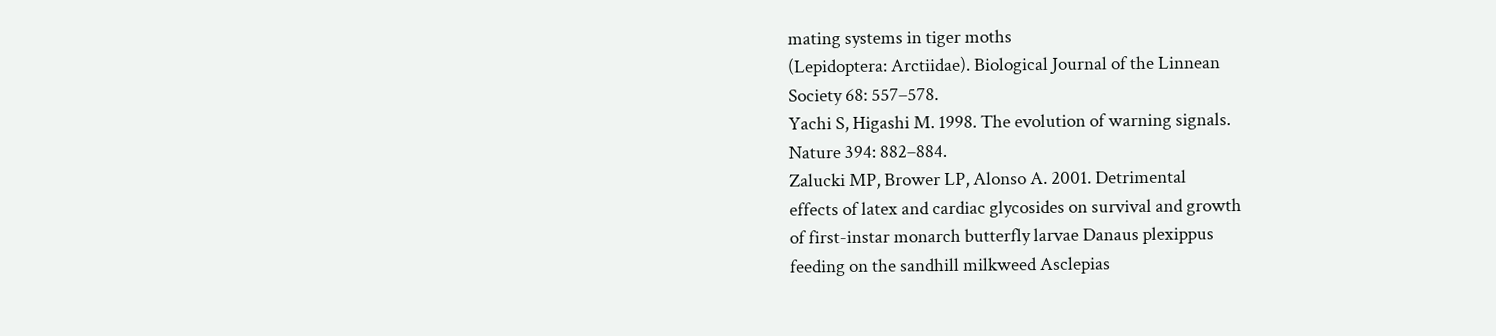mating systems in tiger moths
(Lepidoptera: Arctiidae). Biological Journal of the Linnean
Society 68: 557–578.
Yachi S, Higashi M. 1998. The evolution of warning signals.
Nature 394: 882–884.
Zalucki MP, Brower LP, Alonso A. 2001. Detrimental
effects of latex and cardiac glycosides on survival and growth
of first-instar monarch butterfly larvae Danaus plexippus
feeding on the sandhill milkweed Asclepias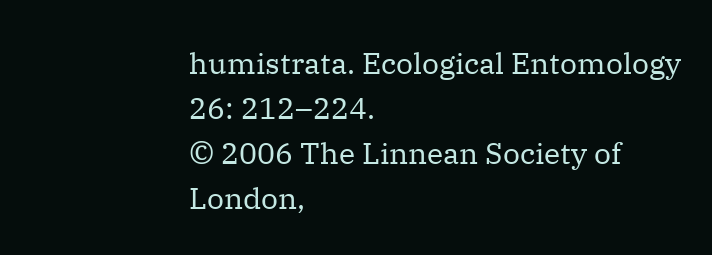humistrata. Ecological Entomology 26: 212–224.
© 2006 The Linnean Society of London,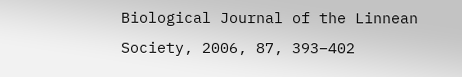Biological Journal of the Linnean Society, 2006, 87, 393–402